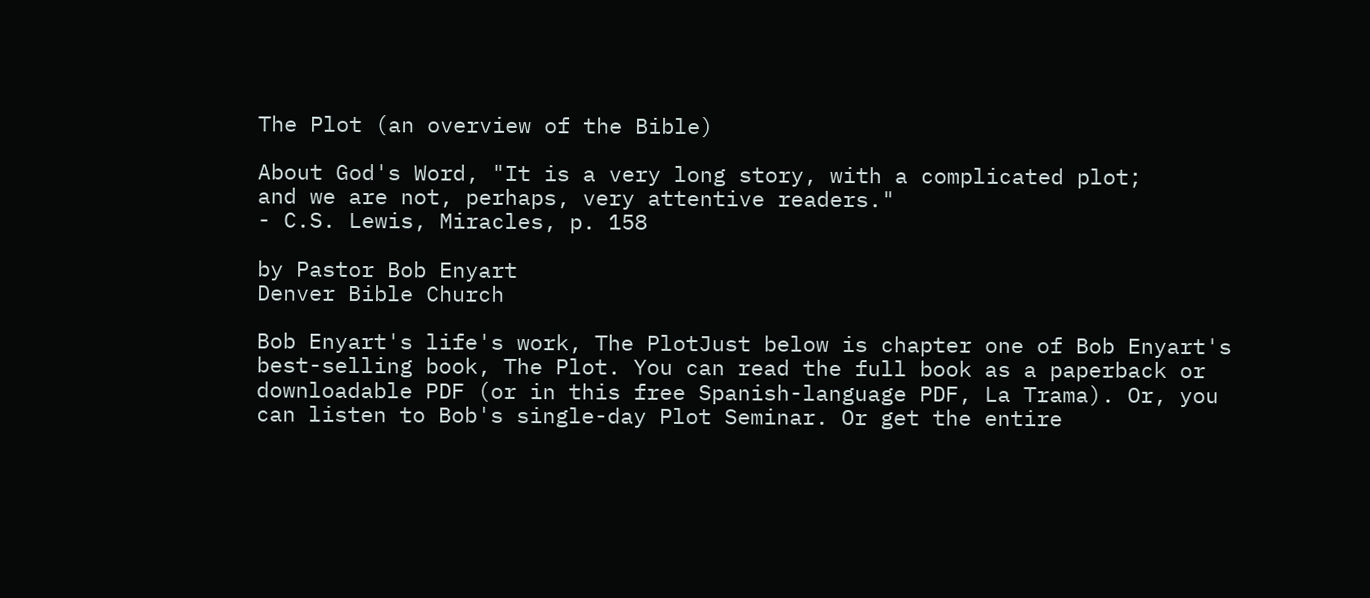The Plot (an overview of the Bible)

About God's Word, "It is a very long story, with a complicated plot;
and we are not, perhaps, very attentive readers."
- C.S. Lewis, Miracles, p. 158

by Pastor Bob Enyart
Denver Bible Church

Bob Enyart's life's work, The PlotJust below is chapter one of Bob Enyart's best-selling book, The Plot. You can read the full book as a paperback or downloadable PDF (or in this free Spanish-language PDF, La Trama). Or, you can listen to Bob's single-day Plot Seminar. Or get the entire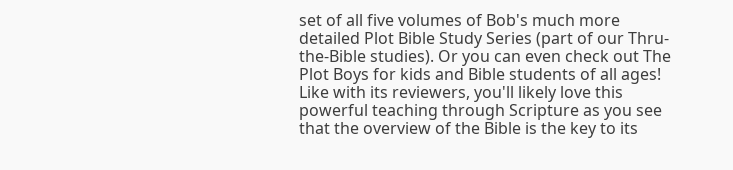set of all five volumes of Bob's much more detailed Plot Bible Study Series (part of our Thru-the-Bible studies). Or you can even check out The Plot Boys for kids and Bible students of all ages! Like with its reviewers, you'll likely love this powerful teaching through Scripture as you see that the overview of the Bible is the key to its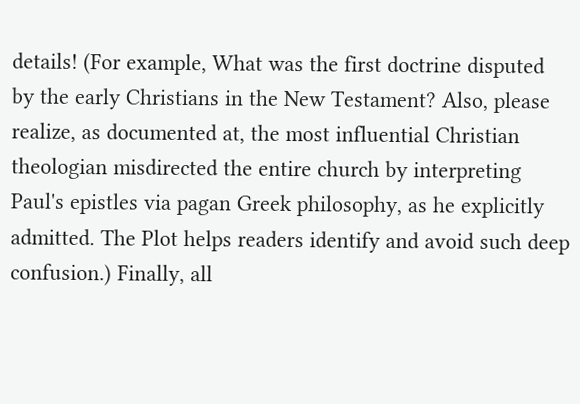details! (For example, What was the first doctrine disputed by the early Christians in the New Testament? Also, please realize, as documented at, the most influential Christian theologian misdirected the entire church by interpreting Paul's epistles via pagan Greek philosophy, as he explicitly admitted. The Plot helps readers identify and avoid such deep confusion.) Finally, all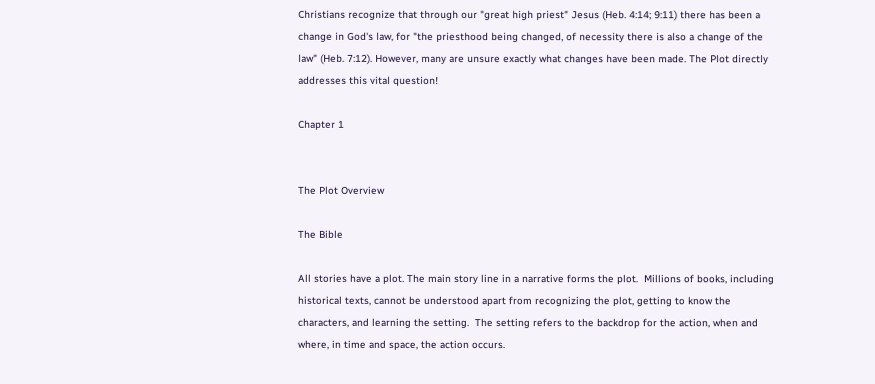Christians recognize that through our "great high priest" Jesus (Heb. 4:14; 9:11) there has been a change in God's law, for "the priesthood being changed, of necessity there is also a change of the law" (Heb. 7:12). However, many are unsure exactly what changes have been made. The Plot directly addresses this vital question!

Chapter 1


The Plot Overview

The Bible

All stories have a plot. The main story line in a narrative forms the plot.  Millions of books, including historical texts, cannot be understood apart from recognizing the plot, getting to know the characters, and learning the setting.  The setting refers to the backdrop for the action, when and where, in time and space, the action occurs.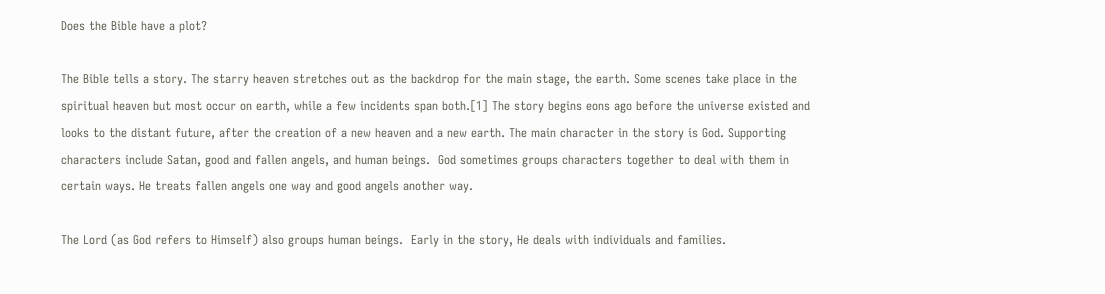Does the Bible have a plot?

The Bible tells a story. The starry heaven stretches out as the backdrop for the main stage, the earth. Some scenes take place in the spiritual heaven but most occur on earth, while a few incidents span both.[1] The story begins eons ago before the universe existed and looks to the distant future, after the creation of a new heaven and a new earth. The main character in the story is God. Supporting characters include Satan, good and fallen angels, and human beings.  God sometimes groups characters together to deal with them in certain ways. He treats fallen angels one way and good angels another way.

The Lord (as God refers to Himself) also groups human beings.  Early in the story, He deals with individuals and families.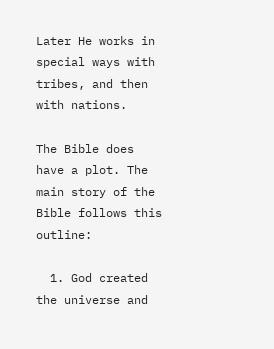Later He works in special ways with tribes, and then with nations.

The Bible does have a plot. The main story of the Bible follows this outline:

  1. God created the universe and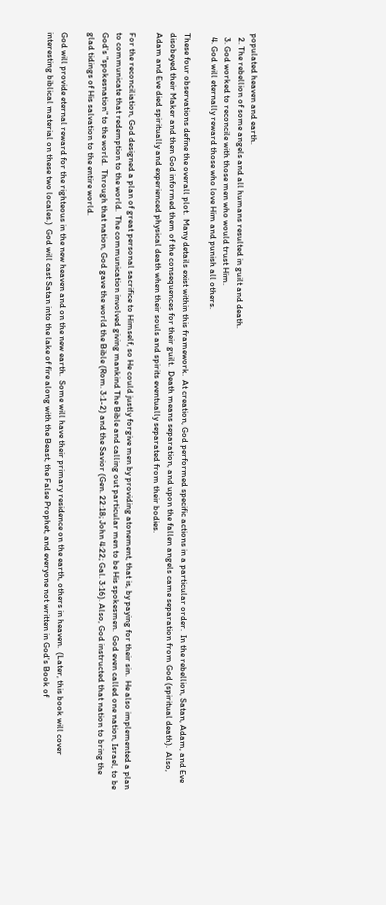populated heaven and earth.
  2. The rebellion of some angels and all humans resulted in guilt and death.
  3. God worked to reconcile with those men who would trust Him.
  4. God will eternally reward those who love Him and punish all others.

These four observations define the overall plot.  Many details exist within this framework.  At creation, God performed specific actions in a particular order.  In the rebellion, Satan, Adam, and Eve disobeyed their Maker and then God informed them of the consequences for their guilt.  Death means separation, and upon the fallen angels came separation from God (spiritual death).  Also, Adam and Eve died spiritually and experienced physical death when their souls and spirits eventually separated from their bodies.

For the reconciliation, God designed a plan of great personal sacrifice to Himself, so He could justly forgive men by providing atonement, that is, by paying for their sin.  He also implemented a plan to communicate that redemption to the world.  The communication involved giving mankind The Bible and calling out particular men to be His spokesmen.  God even called one nation, Israel, to be God's "spokesnation" to the world.  Through that nation, God gave the world the Bible (Rom. 3:1-2) and the Savior (Gen. 22:18; John 4:22; Gal. 3:16). Also, God instructed that nation to bring the glad tidings of His salvation to the entire world.

God will provide eternal reward for the righteous in the new heaven and on the new earth.  Some will have their primary residence on the earth, others in heaven.  (Later, this book will cover interesting biblical material on these two locales.)  God will cast Satan into the lake of fire along with the Beast, the False Prophet, and everyone not written in God's Book of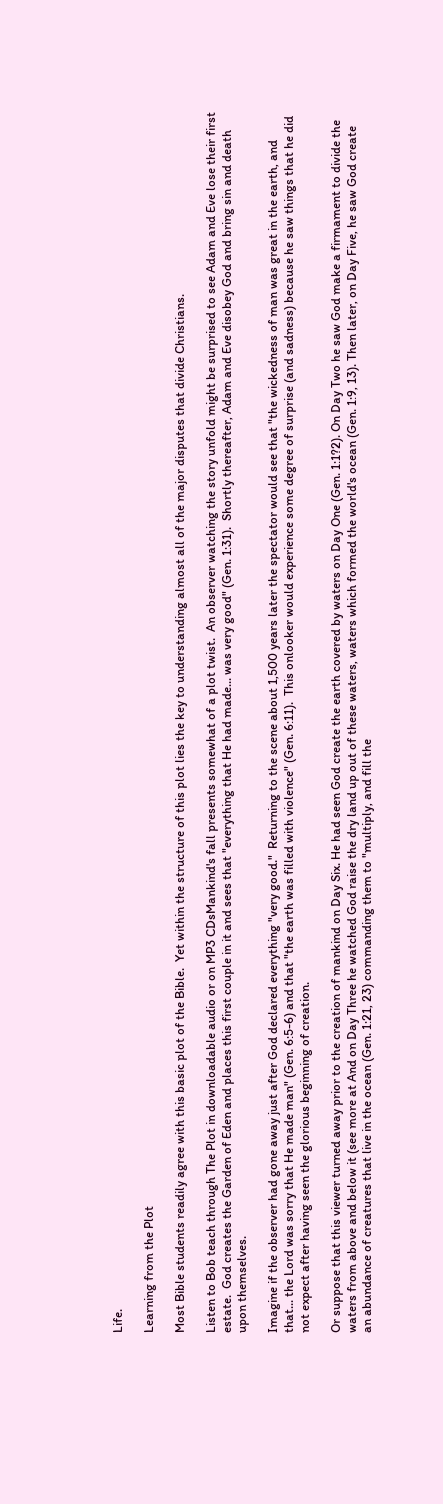Life.

Learning from the Plot

Most Bible students readily agree with this basic plot of the Bible.  Yet within the structure of this plot lies the key to understanding almost all of the major disputes that divide Christians.

Listen to Bob teach through The Plot in downloadable audio or on MP3 CDsMankind's fall presents somewhat of a plot twist.  An observer watching the story unfold might be surprised to see Adam and Eve lose their first estate.  God creates the Garden of Eden and places this first couple in it and sees that "everything that He had made... was very good" (Gen. 1:31).  Shortly thereafter, Adam and Eve disobey God and bring sin and death upon themselves.

Imagine if the observer had gone away just after God declared everything "very good."  Returning to the scene about 1,500 years later the spectator would see that "the wickedness of man was great in the earth, and that... the Lord was sorry that He made man" (Gen. 6:5-6) and that "the earth was filled with violence" (Gen. 6:11).  This onlooker would experience some degree of surprise (and sadness) because he saw things that he did not expect after having seen the glorious beginning of creation.

Or suppose that this viewer turned away prior to the creation of mankind on Day Six. He had seen God create the earth covered by waters on Day One (Gen. 1:1?2). On Day Two he saw God make a firmament to divide the waters from above and below it (see more at And on Day Three he watched God raise the dry land up out of these waters, waters which formed the world's ocean (Gen. 1:9, 13). Then later, on Day Five, he saw God create an abundance of creatures that live in the ocean (Gen. 1:21, 23) commanding them to "multiply, and fill the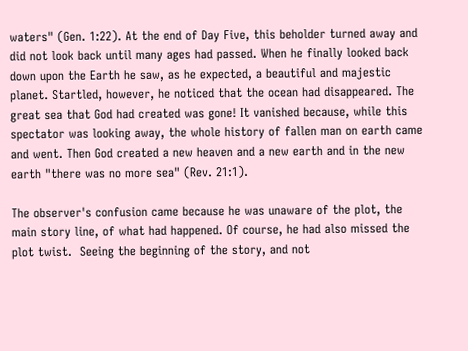waters" (Gen. 1:22). At the end of Day Five, this beholder turned away and did not look back until many ages had passed. When he finally looked back down upon the Earth he saw, as he expected, a beautiful and majestic planet. Startled, however, he noticed that the ocean had disappeared. The great sea that God had created was gone! It vanished because, while this spectator was looking away, the whole history of fallen man on earth came and went. Then God created a new heaven and a new earth and in the new earth "there was no more sea" (Rev. 21:1).

The observer's confusion came because he was unaware of the plot, the main story line, of what had happened. Of course, he had also missed the plot twist.  Seeing the beginning of the story, and not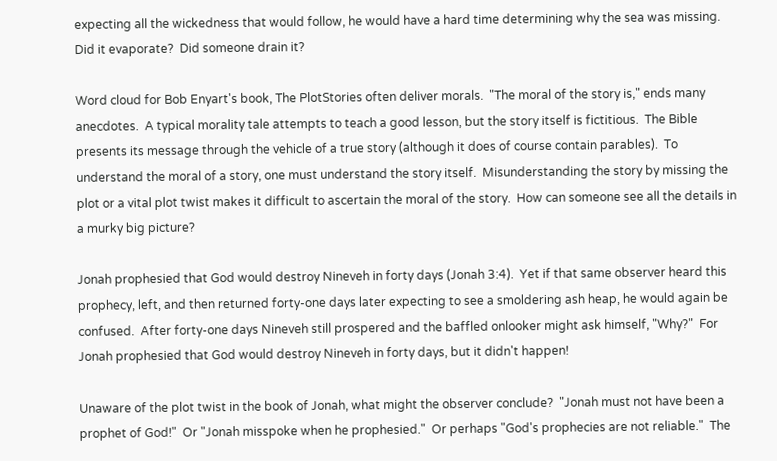expecting all the wickedness that would follow, he would have a hard time determining why the sea was missing.  Did it evaporate?  Did someone drain it?

Word cloud for Bob Enyart's book, The PlotStories often deliver morals.  "The moral of the story is," ends many anecdotes.  A typical morality tale attempts to teach a good lesson, but the story itself is fictitious.  The Bible presents its message through the vehicle of a true story (although it does of course contain parables).  To understand the moral of a story, one must understand the story itself.  Misunderstanding the story by missing the plot or a vital plot twist makes it difficult to ascertain the moral of the story.  How can someone see all the details in a murky big picture?

Jonah prophesied that God would destroy Nineveh in forty days (Jonah 3:4).  Yet if that same observer heard this prophecy, left, and then returned forty-one days later expecting to see a smoldering ash heap, he would again be confused.  After forty-one days Nineveh still prospered and the baffled onlooker might ask himself, "Why?"  For Jonah prophesied that God would destroy Nineveh in forty days, but it didn't happen!

Unaware of the plot twist in the book of Jonah, what might the observer conclude?  "Jonah must not have been a prophet of God!"  Or "Jonah misspoke when he prophesied."  Or perhaps "God's prophecies are not reliable."  The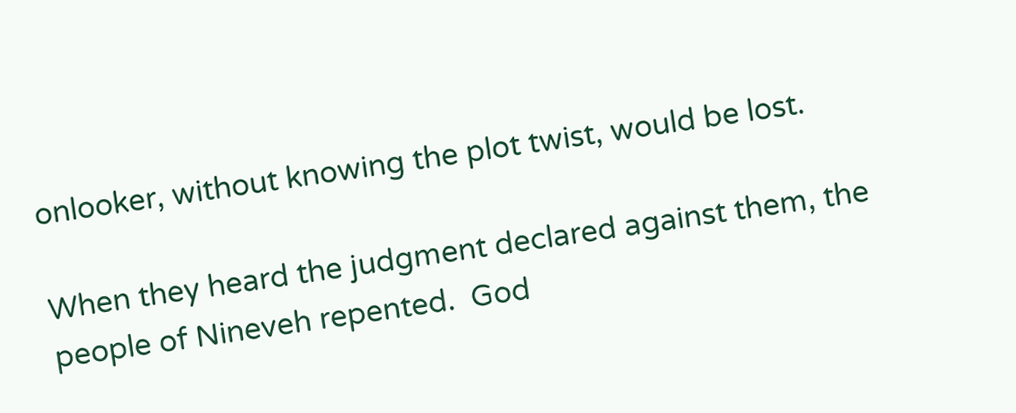onlooker, without knowing the plot twist, would be lost.

When they heard the judgment declared against them, the people of Nineveh repented.  God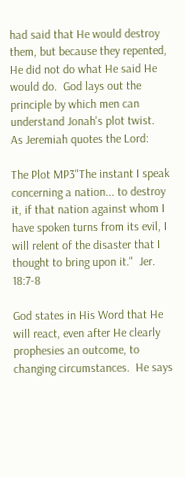had said that He would destroy them, but because they repented, He did not do what He said He would do.  God lays out the principle by which men can understand Jonah's plot twist.  As Jeremiah quotes the Lord:

The Plot MP3"The instant I speak concerning a nation... to destroy it, if that nation against whom I have spoken turns from its evil, I will relent of the disaster that I thought to bring upon it."  Jer. 18:7-8

God states in His Word that He will react, even after He clearly prophesies an outcome, to changing circumstances.  He says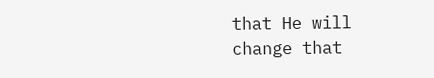that He will change that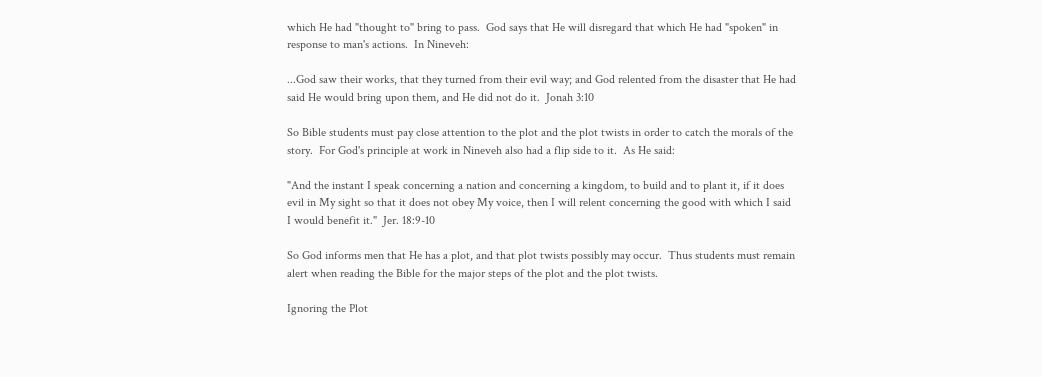which He had "thought to" bring to pass.  God says that He will disregard that which He had "spoken" in response to man's actions.  In Nineveh:

...God saw their works, that they turned from their evil way; and God relented from the disaster that He had said He would bring upon them, and He did not do it.  Jonah 3:10

So Bible students must pay close attention to the plot and the plot twists in order to catch the morals of the story.  For God's principle at work in Nineveh also had a flip side to it.  As He said:

"And the instant I speak concerning a nation and concerning a kingdom, to build and to plant it, if it does evil in My sight so that it does not obey My voice, then I will relent concerning the good with which I said I would benefit it."  Jer. 18:9-10

So God informs men that He has a plot, and that plot twists possibly may occur.  Thus students must remain alert when reading the Bible for the major steps of the plot and the plot twists.

Ignoring the Plot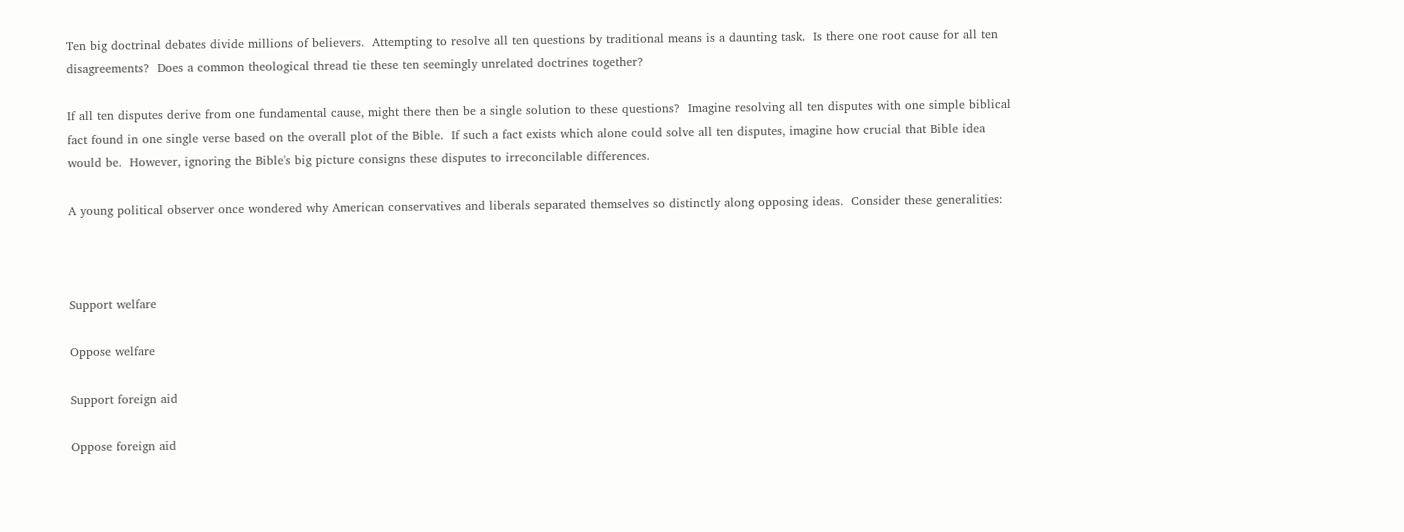Ten big doctrinal debates divide millions of believers.  Attempting to resolve all ten questions by traditional means is a daunting task.  Is there one root cause for all ten disagreements?  Does a common theological thread tie these ten seemingly unrelated doctrines together?

If all ten disputes derive from one fundamental cause, might there then be a single solution to these questions?  Imagine resolving all ten disputes with one simple biblical fact found in one single verse based on the overall plot of the Bible.  If such a fact exists which alone could solve all ten disputes, imagine how crucial that Bible idea would be.  However, ignoring the Bible's big picture consigns these disputes to irreconcilable differences.

A young political observer once wondered why American conservatives and liberals separated themselves so distinctly along opposing ideas.  Consider these generalities:



Support welfare

Oppose welfare

Support foreign aid

Oppose foreign aid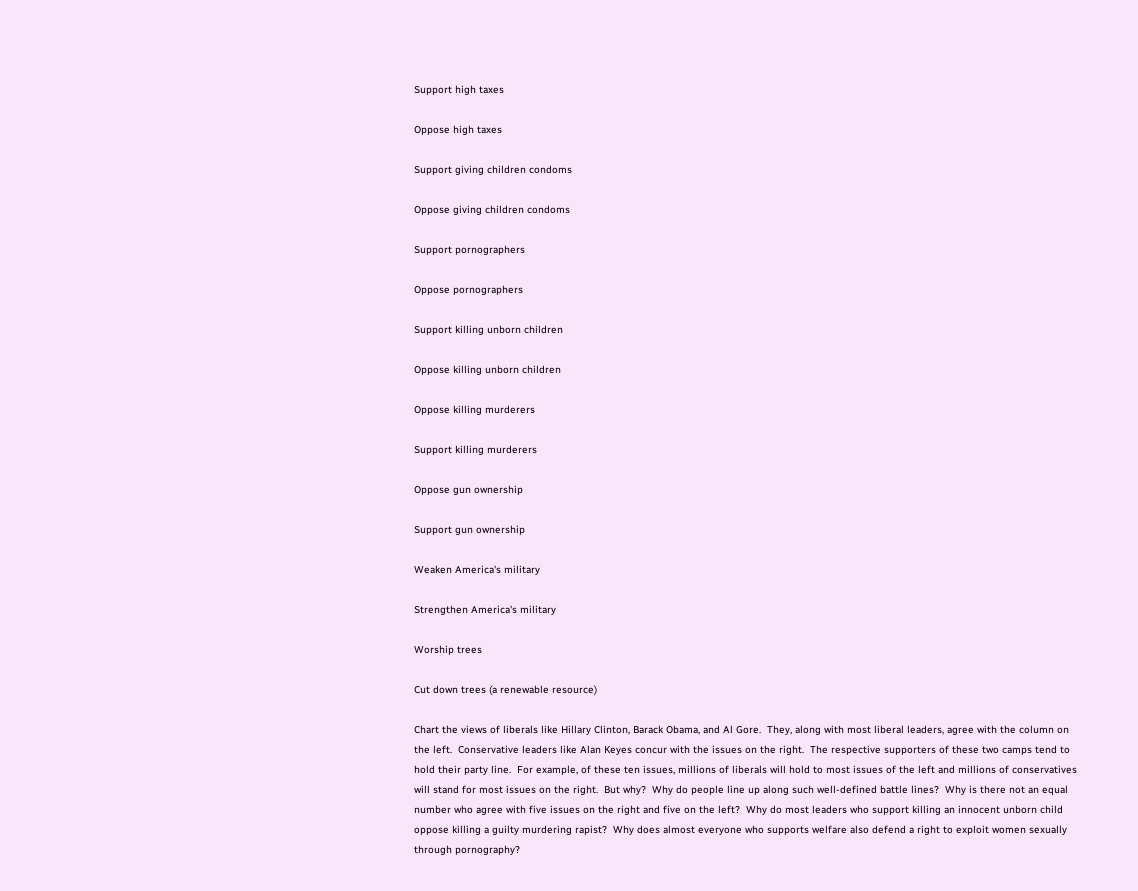Support high taxes

Oppose high taxes

Support giving children condoms

Oppose giving children condoms

Support pornographers

Oppose pornographers

Support killing unborn children

Oppose killing unborn children

Oppose killing murderers

Support killing murderers

Oppose gun ownership

Support gun ownership

Weaken America's military

Strengthen America's military

Worship trees

Cut down trees (a renewable resource)

Chart the views of liberals like Hillary Clinton, Barack Obama, and Al Gore.  They, along with most liberal leaders, agree with the column on the left.  Conservative leaders like Alan Keyes concur with the issues on the right.  The respective supporters of these two camps tend to hold their party line.  For example, of these ten issues, millions of liberals will hold to most issues of the left and millions of conservatives will stand for most issues on the right.  But why?  Why do people line up along such well-defined battle lines?  Why is there not an equal number who agree with five issues on the right and five on the left?  Why do most leaders who support killing an innocent unborn child oppose killing a guilty murdering rapist?  Why does almost everyone who supports welfare also defend a right to exploit women sexually through pornography?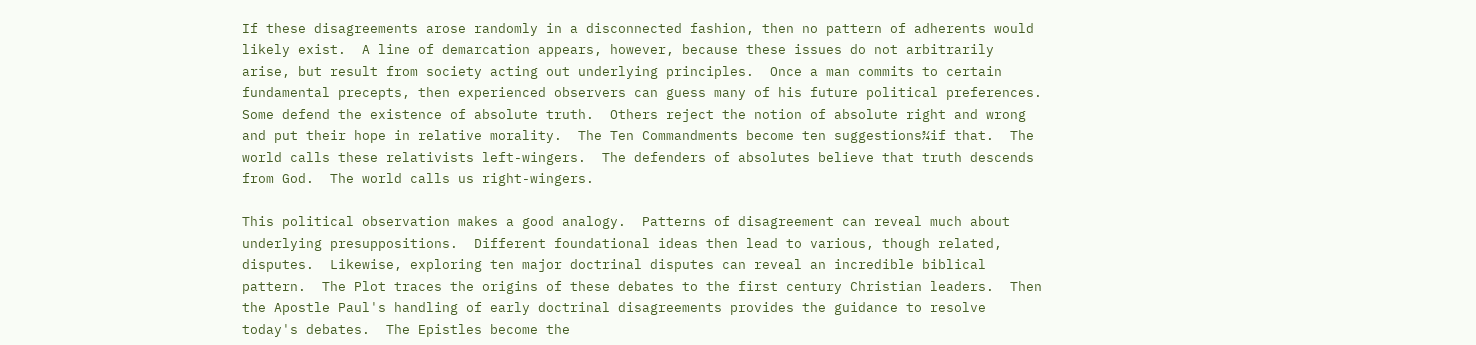If these disagreements arose randomly in a disconnected fashion, then no pattern of adherents would likely exist.  A line of demarcation appears, however, because these issues do not arbitrarily arise, but result from society acting out underlying principles.  Once a man commits to certain fundamental precepts, then experienced observers can guess many of his future political preferences.  Some defend the existence of absolute truth.  Others reject the notion of absolute right and wrong and put their hope in relative morality.  The Ten Commandments become ten suggestions¾if that.  The world calls these relativists left-wingers.  The defenders of absolutes believe that truth descends from God.  The world calls us right-wingers.

This political observation makes a good analogy.  Patterns of disagreement can reveal much about underlying presuppositions.  Different foundational ideas then lead to various, though related, disputes.  Likewise, exploring ten major doctrinal disputes can reveal an incredible biblical pattern.  The Plot traces the origins of these debates to the first century Christian leaders.  Then the Apostle Paul's handling of early doctrinal disagreements provides the guidance to resolve today's debates.  The Epistles become the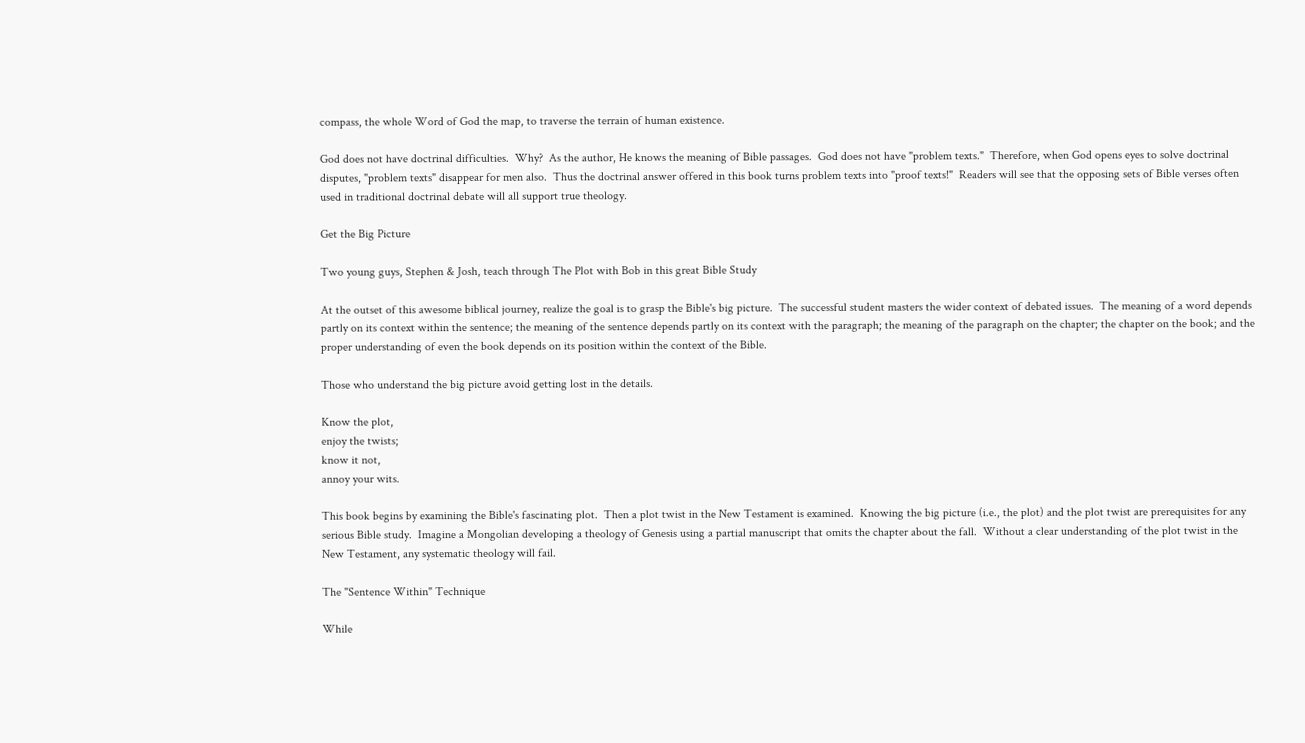compass, the whole Word of God the map, to traverse the terrain of human existence.

God does not have doctrinal difficulties.  Why?  As the author, He knows the meaning of Bible passages.  God does not have "problem texts."  Therefore, when God opens eyes to solve doctrinal disputes, "problem texts" disappear for men also.  Thus the doctrinal answer offered in this book turns problem texts into "proof texts!"  Readers will see that the opposing sets of Bible verses often used in traditional doctrinal debate will all support true theology.

Get the Big Picture

Two young guys, Stephen & Josh, teach through The Plot with Bob in this great Bible Study

At the outset of this awesome biblical journey, realize the goal is to grasp the Bible's big picture.  The successful student masters the wider context of debated issues.  The meaning of a word depends partly on its context within the sentence; the meaning of the sentence depends partly on its context with the paragraph; the meaning of the paragraph on the chapter; the chapter on the book; and the proper understanding of even the book depends on its position within the context of the Bible.

Those who understand the big picture avoid getting lost in the details.

Know the plot,
enjoy the twists;
know it not,
annoy your wits.

This book begins by examining the Bible's fascinating plot.  Then a plot twist in the New Testament is examined.  Knowing the big picture (i.e., the plot) and the plot twist are prerequisites for any serious Bible study.  Imagine a Mongolian developing a theology of Genesis using a partial manuscript that omits the chapter about the fall.  Without a clear understanding of the plot twist in the New Testament, any systematic theology will fail.

The "Sentence Within" Technique

While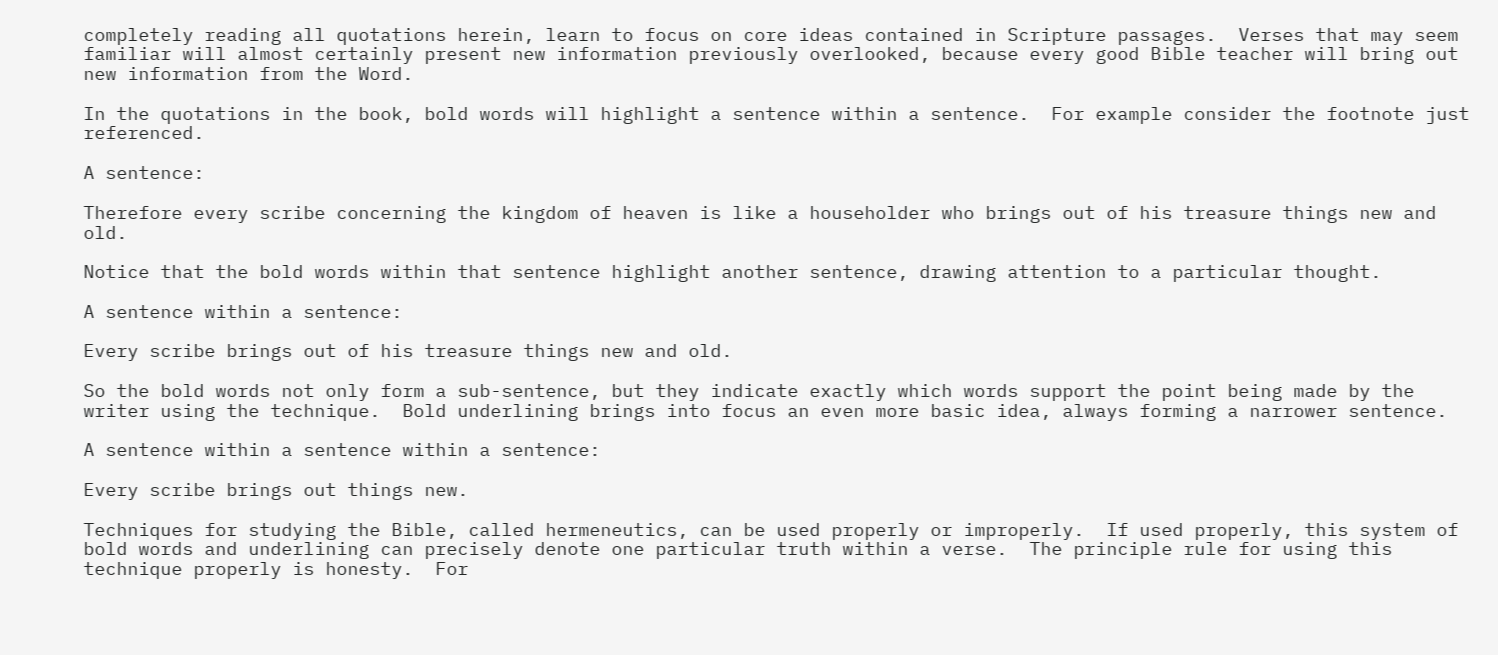completely reading all quotations herein, learn to focus on core ideas contained in Scripture passages.  Verses that may seem familiar will almost certainly present new information previously overlooked, because every good Bible teacher will bring out new information from the Word.

In the quotations in the book, bold words will highlight a sentence within a sentence.  For example consider the footnote just referenced.

A sentence:

Therefore every scribe concerning the kingdom of heaven is like a householder who brings out of his treasure things new and old.

Notice that the bold words within that sentence highlight another sentence, drawing attention to a particular thought.

A sentence within a sentence:

Every scribe brings out of his treasure things new and old.

So the bold words not only form a sub-sentence, but they indicate exactly which words support the point being made by the writer using the technique.  Bold underlining brings into focus an even more basic idea, always forming a narrower sentence.

A sentence within a sentence within a sentence:

Every scribe brings out things new.

Techniques for studying the Bible, called hermeneutics, can be used properly or improperly.  If used properly, this system of bold words and underlining can precisely denote one particular truth within a verse.  The principle rule for using this technique properly is honesty.  For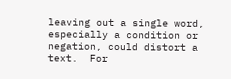leaving out a single word, especially a condition or negation, could distort a text.  For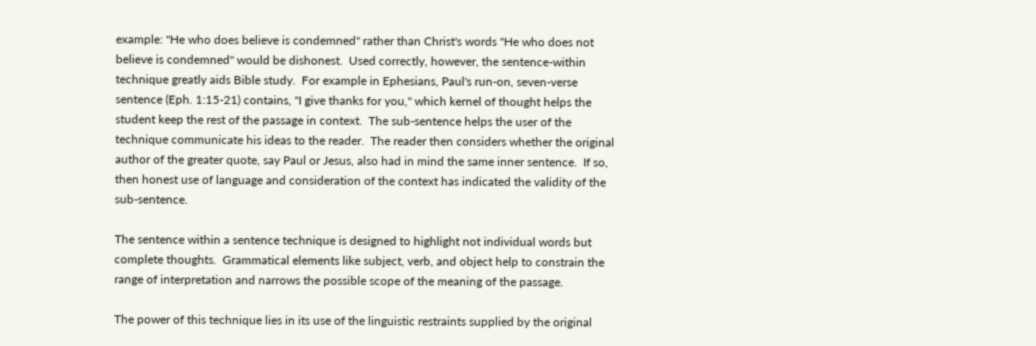example: "He who does believe is condemned" rather than Christ's words "He who does not believe is condemned" would be dishonest.  Used correctly, however, the sentence-within technique greatly aids Bible study.  For example in Ephesians, Paul's run-on, seven-verse sentence (Eph. 1:15-21) contains, "I give thanks for you," which kernel of thought helps the student keep the rest of the passage in context.  The sub-sentence helps the user of the technique communicate his ideas to the reader.  The reader then considers whether the original author of the greater quote, say Paul or Jesus, also had in mind the same inner sentence.  If so, then honest use of language and consideration of the context has indicated the validity of the sub-sentence.

The sentence within a sentence technique is designed to highlight not individual words but complete thoughts.  Grammatical elements like subject, verb, and object help to constrain the range of interpretation and narrows the possible scope of the meaning of the passage.

The power of this technique lies in its use of the linguistic restraints supplied by the original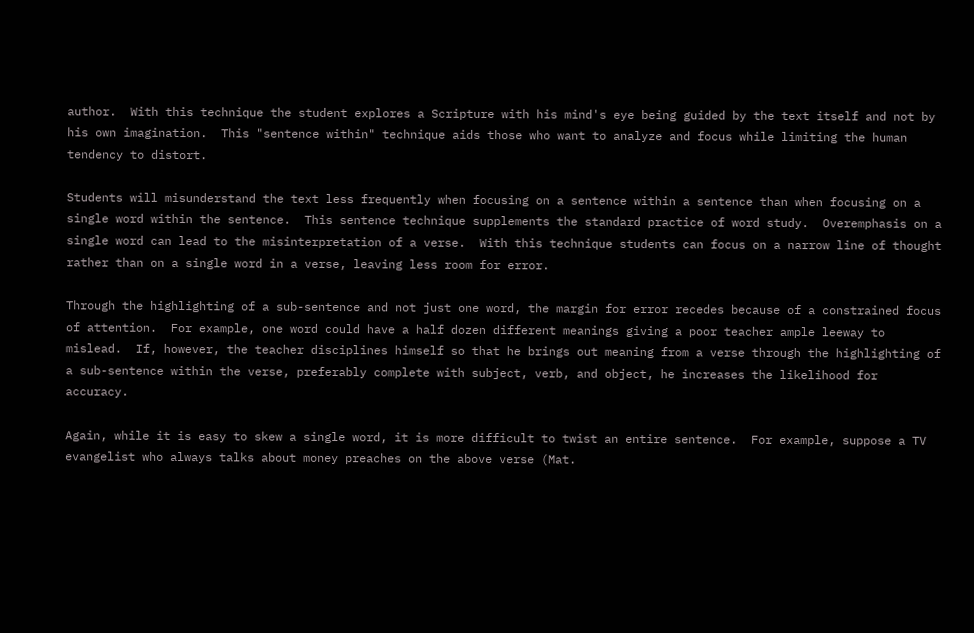author.  With this technique the student explores a Scripture with his mind's eye being guided by the text itself and not by his own imagination.  This "sentence within" technique aids those who want to analyze and focus while limiting the human tendency to distort.

Students will misunderstand the text less frequently when focusing on a sentence within a sentence than when focusing on a single word within the sentence.  This sentence technique supplements the standard practice of word study.  Overemphasis on a single word can lead to the misinterpretation of a verse.  With this technique students can focus on a narrow line of thought rather than on a single word in a verse, leaving less room for error.

Through the highlighting of a sub-sentence and not just one word, the margin for error recedes because of a constrained focus of attention.  For example, one word could have a half dozen different meanings giving a poor teacher ample leeway to mislead.  If, however, the teacher disciplines himself so that he brings out meaning from a verse through the highlighting of a sub-sentence within the verse, preferably complete with subject, verb, and object, he increases the likelihood for accuracy.

Again, while it is easy to skew a single word, it is more difficult to twist an entire sentence.  For example, suppose a TV evangelist who always talks about money preaches on the above verse (Mat.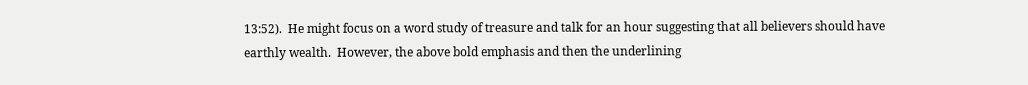13:52).  He might focus on a word study of treasure and talk for an hour suggesting that all believers should have earthly wealth.  However, the above bold emphasis and then the underlining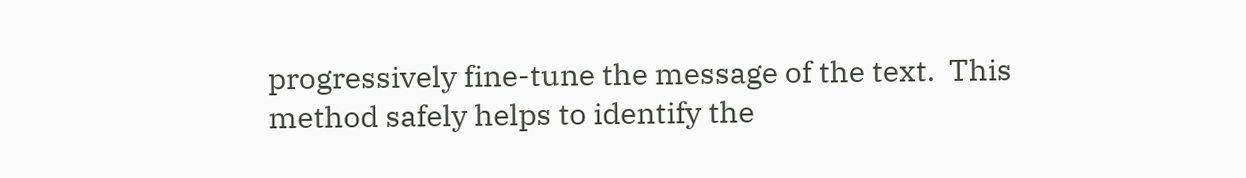progressively fine-tune the message of the text.  This method safely helps to identify the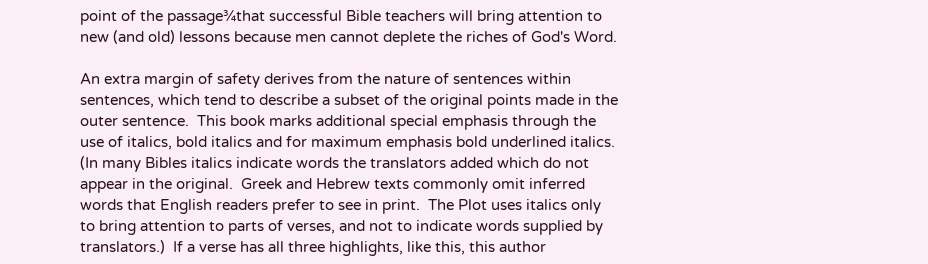point of the passage¾that successful Bible teachers will bring attention to new (and old) lessons because men cannot deplete the riches of God's Word.

An extra margin of safety derives from the nature of sentences within sentences, which tend to describe a subset of the original points made in the outer sentence.  This book marks additional special emphasis through the use of italics, bold italics and for maximum emphasis bold underlined italics.  (In many Bibles italics indicate words the translators added which do not appear in the original.  Greek and Hebrew texts commonly omit inferred words that English readers prefer to see in print.  The Plot uses italics only to bring attention to parts of verses, and not to indicate words supplied by translators.)  If a verse has all three highlights, like this, this author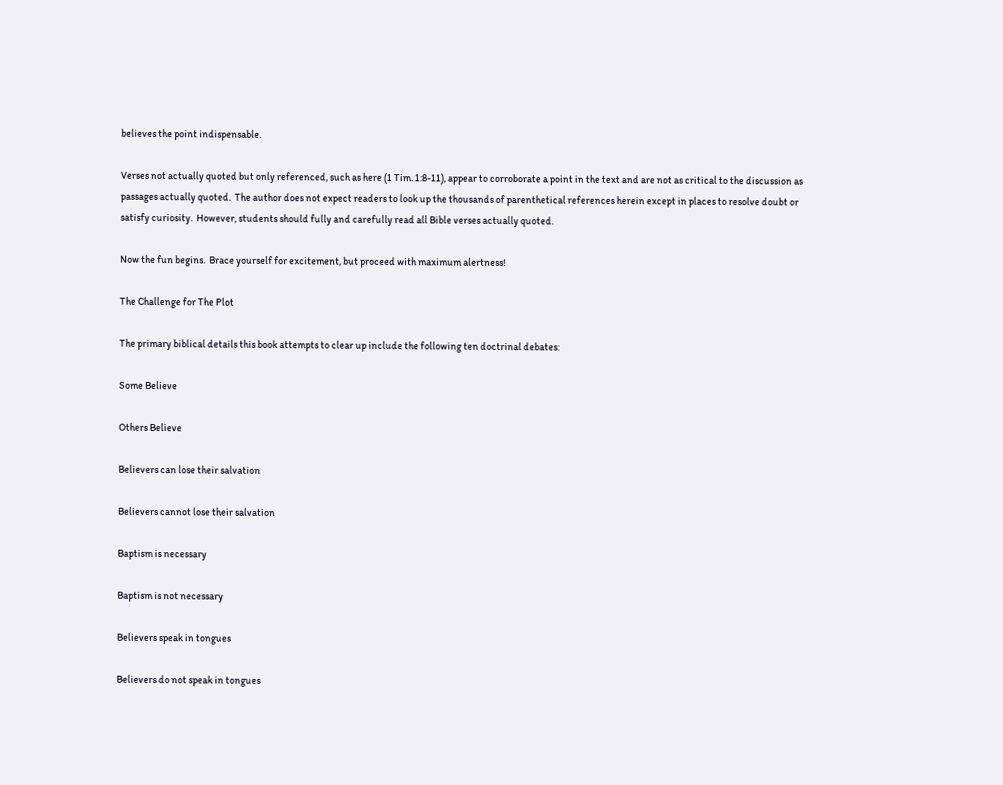believes the point indispensable.

Verses not actually quoted but only referenced, such as here (1 Tim. 1:8-11), appear to corroborate a point in the text and are not as critical to the discussion as passages actually quoted.  The author does not expect readers to look up the thousands of parenthetical references herein except in places to resolve doubt or satisfy curiosity.  However, students should fully and carefully read all Bible verses actually quoted.

Now the fun begins.  Brace yourself for excitement, but proceed with maximum alertness!

The Challenge for The Plot

The primary biblical details this book attempts to clear up include the following ten doctrinal debates:

Some Believe

Others Believe

Believers can lose their salvation

Believers cannot lose their salvation

Baptism is necessary

Baptism is not necessary

Believers speak in tongues

Believers do not speak in tongues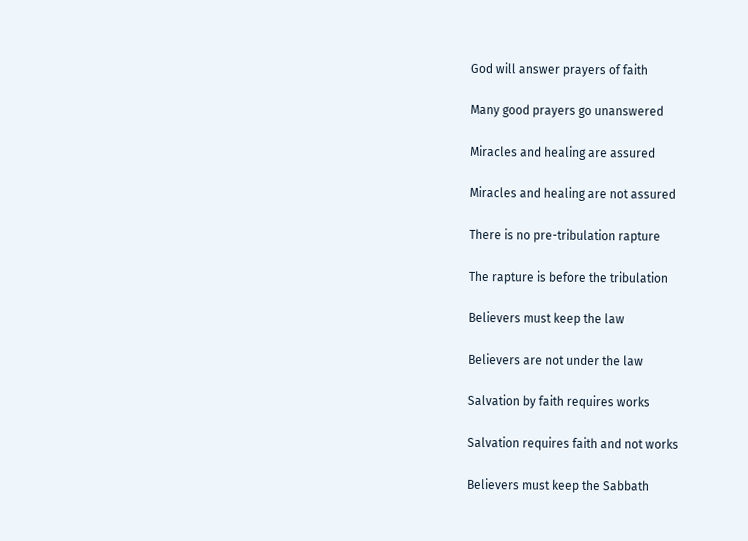God will answer prayers of faith

Many good prayers go unanswered

Miracles and healing are assured

Miracles and healing are not assured

There is no pre-tribulation rapture

The rapture is before the tribulation

Believers must keep the law

Believers are not under the law

Salvation by faith requires works

Salvation requires faith and not works

Believers must keep the Sabbath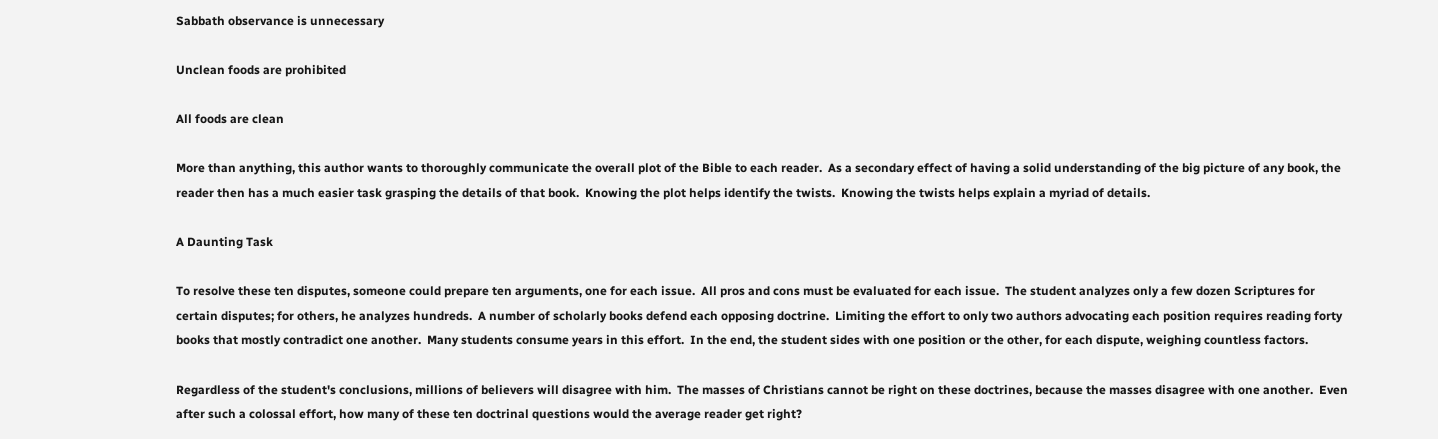Sabbath observance is unnecessary

Unclean foods are prohibited

All foods are clean

More than anything, this author wants to thoroughly communicate the overall plot of the Bible to each reader.  As a secondary effect of having a solid understanding of the big picture of any book, the reader then has a much easier task grasping the details of that book.  Knowing the plot helps identify the twists.  Knowing the twists helps explain a myriad of details.

A Daunting Task

To resolve these ten disputes, someone could prepare ten arguments, one for each issue.  All pros and cons must be evaluated for each issue.  The student analyzes only a few dozen Scriptures for certain disputes; for others, he analyzes hundreds.  A number of scholarly books defend each opposing doctrine.  Limiting the effort to only two authors advocating each position requires reading forty books that mostly contradict one another.  Many students consume years in this effort.  In the end, the student sides with one position or the other, for each dispute, weighing countless factors.

Regardless of the student's conclusions, millions of believers will disagree with him.  The masses of Christians cannot be right on these doctrines, because the masses disagree with one another.  Even after such a colossal effort, how many of these ten doctrinal questions would the average reader get right?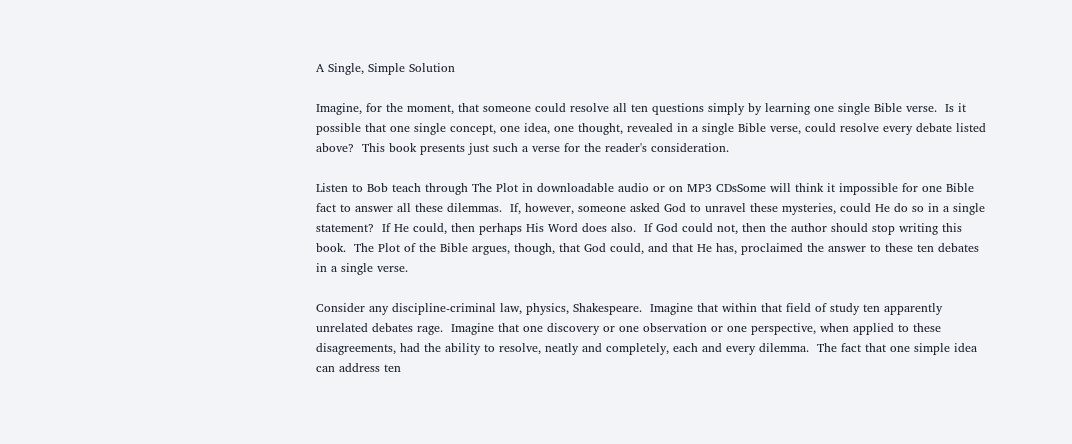A Single, Simple Solution

Imagine, for the moment, that someone could resolve all ten questions simply by learning one single Bible verse.  Is it possible that one single concept, one idea, one thought, revealed in a single Bible verse, could resolve every debate listed above?  This book presents just such a verse for the reader's consideration.

Listen to Bob teach through The Plot in downloadable audio or on MP3 CDsSome will think it impossible for one Bible fact to answer all these dilemmas.  If, however, someone asked God to unravel these mysteries, could He do so in a single statement?  If He could, then perhaps His Word does also.  If God could not, then the author should stop writing this book.  The Plot of the Bible argues, though, that God could, and that He has, proclaimed the answer to these ten debates in a single verse.

Consider any discipline-criminal law, physics, Shakespeare.  Imagine that within that field of study ten apparently unrelated debates rage.  Imagine that one discovery or one observation or one perspective, when applied to these disagreements, had the ability to resolve, neatly and completely, each and every dilemma.  The fact that one simple idea can address ten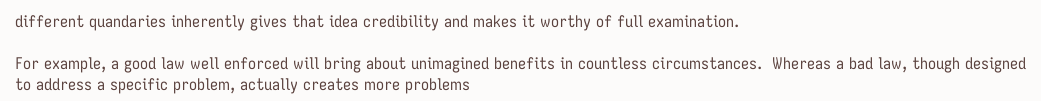different quandaries inherently gives that idea credibility and makes it worthy of full examination.

For example, a good law well enforced will bring about unimagined benefits in countless circumstances.  Whereas a bad law, though designed to address a specific problem, actually creates more problems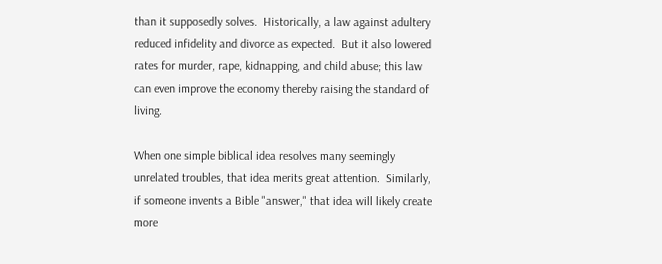than it supposedly solves.  Historically, a law against adultery reduced infidelity and divorce as expected.  But it also lowered rates for murder, rape, kidnapping, and child abuse; this law can even improve the economy thereby raising the standard of living.

When one simple biblical idea resolves many seemingly unrelated troubles, that idea merits great attention.  Similarly, if someone invents a Bible "answer," that idea will likely create more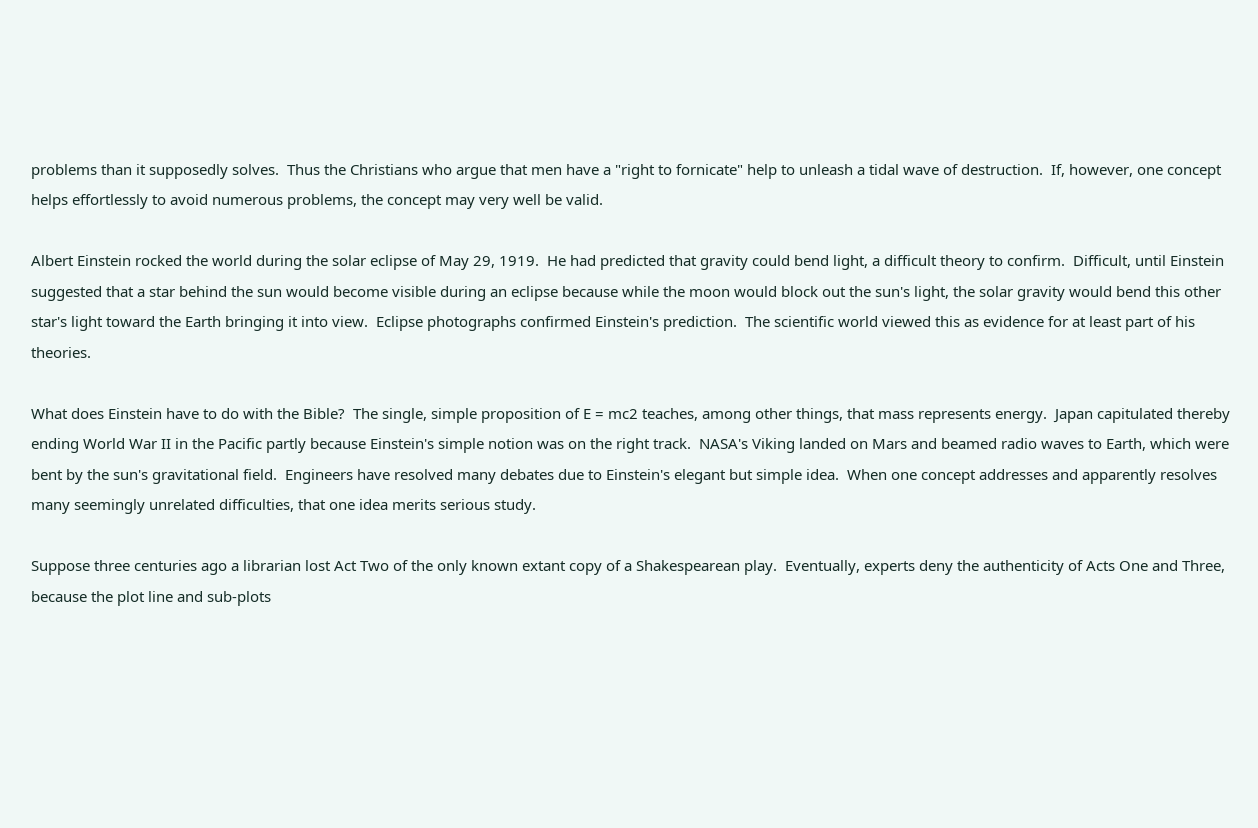problems than it supposedly solves.  Thus the Christians who argue that men have a "right to fornicate" help to unleash a tidal wave of destruction.  If, however, one concept helps effortlessly to avoid numerous problems, the concept may very well be valid.

Albert Einstein rocked the world during the solar eclipse of May 29, 1919.  He had predicted that gravity could bend light, a difficult theory to confirm.  Difficult, until Einstein suggested that a star behind the sun would become visible during an eclipse because while the moon would block out the sun's light, the solar gravity would bend this other star's light toward the Earth bringing it into view.  Eclipse photographs confirmed Einstein's prediction.  The scientific world viewed this as evidence for at least part of his theories.

What does Einstein have to do with the Bible?  The single, simple proposition of E = mc2 teaches, among other things, that mass represents energy.  Japan capitulated thereby ending World War II in the Pacific partly because Einstein's simple notion was on the right track.  NASA's Viking landed on Mars and beamed radio waves to Earth, which were bent by the sun's gravitational field.  Engineers have resolved many debates due to Einstein's elegant but simple idea.  When one concept addresses and apparently resolves many seemingly unrelated difficulties, that one idea merits serious study.

Suppose three centuries ago a librarian lost Act Two of the only known extant copy of a Shakespearean play.  Eventually, experts deny the authenticity of Acts One and Three, because the plot line and sub-plots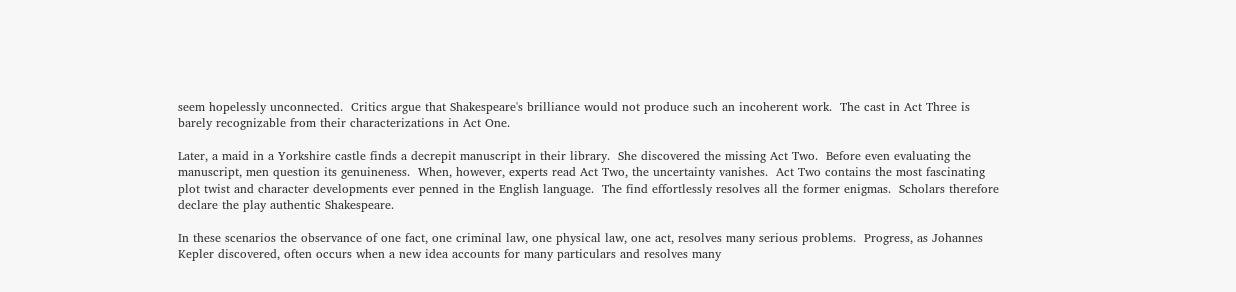seem hopelessly unconnected.  Critics argue that Shakespeare's brilliance would not produce such an incoherent work.  The cast in Act Three is barely recognizable from their characterizations in Act One.

Later, a maid in a Yorkshire castle finds a decrepit manuscript in their library.  She discovered the missing Act Two.  Before even evaluating the manuscript, men question its genuineness.  When, however, experts read Act Two, the uncertainty vanishes.  Act Two contains the most fascinating plot twist and character developments ever penned in the English language.  The find effortlessly resolves all the former enigmas.  Scholars therefore declare the play authentic Shakespeare.

In these scenarios the observance of one fact, one criminal law, one physical law, one act, resolves many serious problems.  Progress, as Johannes Kepler discovered, often occurs when a new idea accounts for many particulars and resolves many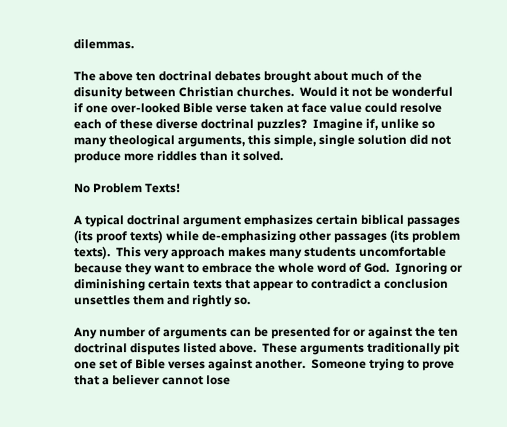dilemmas.

The above ten doctrinal debates brought about much of the disunity between Christian churches.  Would it not be wonderful if one over-looked Bible verse taken at face value could resolve each of these diverse doctrinal puzzles?  Imagine if, unlike so many theological arguments, this simple, single solution did not produce more riddles than it solved.

No Problem Texts!

A typical doctrinal argument emphasizes certain biblical passages (its proof texts) while de-emphasizing other passages (its problem texts).  This very approach makes many students uncomfortable because they want to embrace the whole word of God.  Ignoring or diminishing certain texts that appear to contradict a conclusion unsettles them and rightly so.

Any number of arguments can be presented for or against the ten doctrinal disputes listed above.  These arguments traditionally pit one set of Bible verses against another.  Someone trying to prove that a believer cannot lose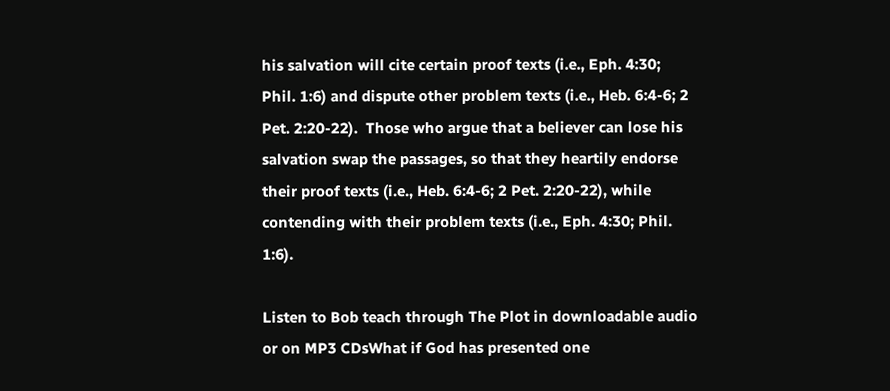his salvation will cite certain proof texts (i.e., Eph. 4:30; Phil. 1:6) and dispute other problem texts (i.e., Heb. 6:4-6; 2 Pet. 2:20-22).  Those who argue that a believer can lose his salvation swap the passages, so that they heartily endorse their proof texts (i.e., Heb. 6:4-6; 2 Pet. 2:20-22), while contending with their problem texts (i.e., Eph. 4:30; Phil. 1:6).

Listen to Bob teach through The Plot in downloadable audio or on MP3 CDsWhat if God has presented one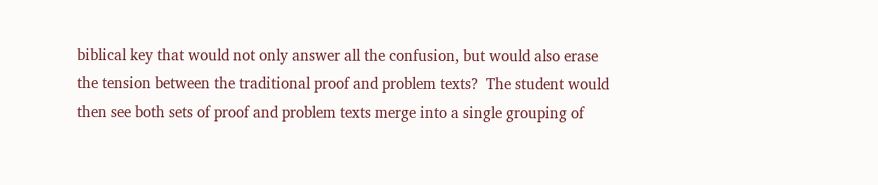biblical key that would not only answer all the confusion, but would also erase the tension between the traditional proof and problem texts?  The student would then see both sets of proof and problem texts merge into a single grouping of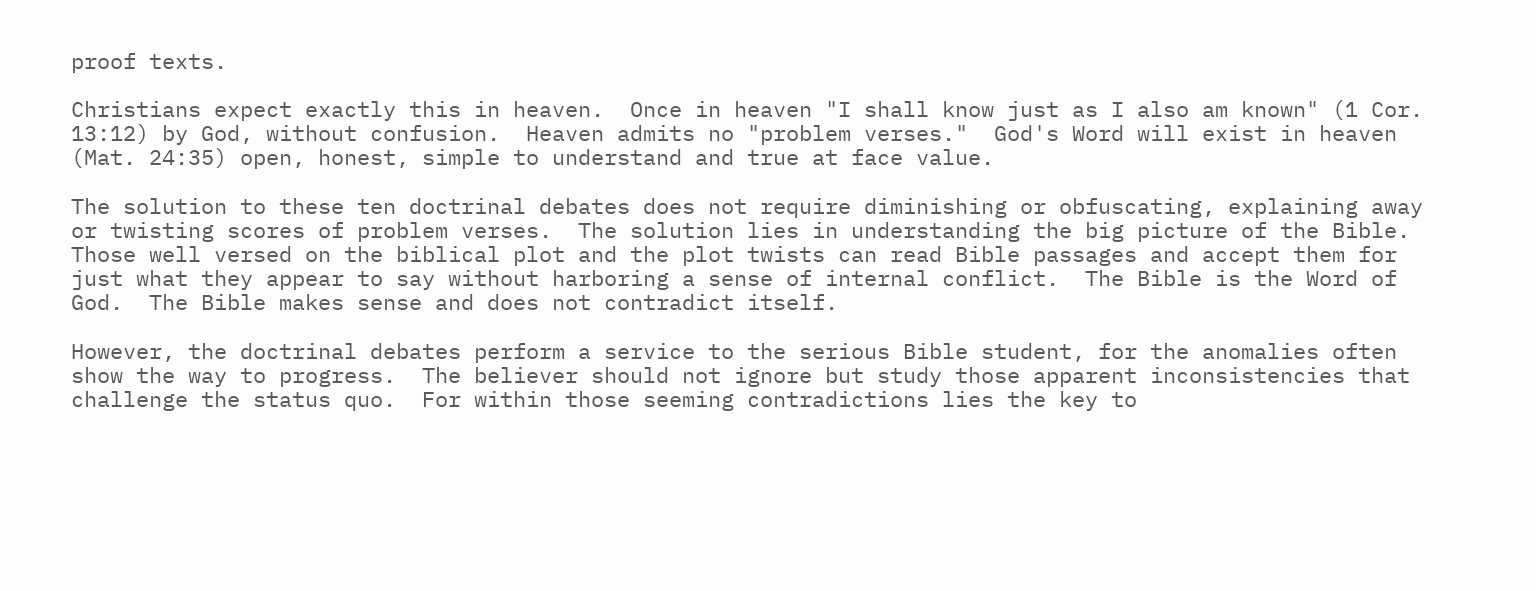proof texts.

Christians expect exactly this in heaven.  Once in heaven "I shall know just as I also am known" (1 Cor. 13:12) by God, without confusion.  Heaven admits no "problem verses."  God's Word will exist in heaven (Mat. 24:35) open, honest, simple to understand and true at face value.

The solution to these ten doctrinal debates does not require diminishing or obfuscating, explaining away or twisting scores of problem verses.  The solution lies in understanding the big picture of the Bible.  Those well versed on the biblical plot and the plot twists can read Bible passages and accept them for just what they appear to say without harboring a sense of internal conflict.  The Bible is the Word of God.  The Bible makes sense and does not contradict itself.

However, the doctrinal debates perform a service to the serious Bible student, for the anomalies often show the way to progress.  The believer should not ignore but study those apparent inconsistencies that challenge the status quo.  For within those seeming contradictions lies the key to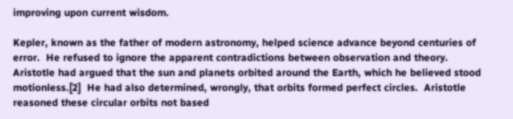improving upon current wisdom.

Kepler, known as the father of modern astronomy, helped science advance beyond centuries of error.  He refused to ignore the apparent contradictions between observation and theory.  Aristotle had argued that the sun and planets orbited around the Earth, which he believed stood motionless.[2]  He had also determined, wrongly, that orbits formed perfect circles.  Aristotle reasoned these circular orbits not based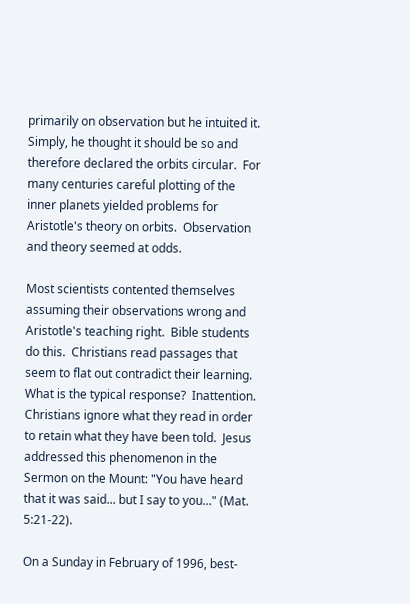primarily on observation but he intuited it.  Simply, he thought it should be so and therefore declared the orbits circular.  For many centuries careful plotting of the inner planets yielded problems for Aristotle's theory on orbits.  Observation and theory seemed at odds.

Most scientists contented themselves assuming their observations wrong and Aristotle's teaching right.  Bible students do this.  Christians read passages that seem to flat out contradict their learning.  What is the typical response?  Inattention.  Christians ignore what they read in order to retain what they have been told.  Jesus addressed this phenomenon in the Sermon on the Mount: "You have heard that it was said... but I say to you..." (Mat. 5:21-22).

On a Sunday in February of 1996, best-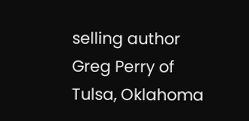selling author Greg Perry of Tulsa, Oklahoma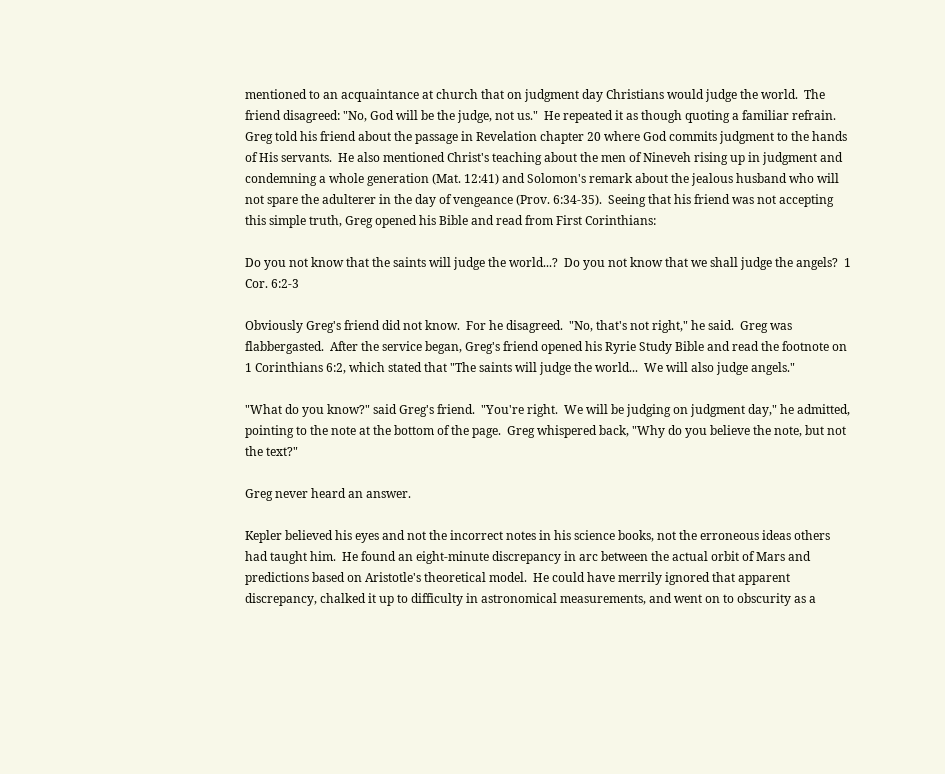mentioned to an acquaintance at church that on judgment day Christians would judge the world.  The friend disagreed: "No, God will be the judge, not us."  He repeated it as though quoting a familiar refrain.  Greg told his friend about the passage in Revelation chapter 20 where God commits judgment to the hands of His servants.  He also mentioned Christ's teaching about the men of Nineveh rising up in judgment and condemning a whole generation (Mat. 12:41) and Solomon's remark about the jealous husband who will not spare the adulterer in the day of vengeance (Prov. 6:34-35).  Seeing that his friend was not accepting this simple truth, Greg opened his Bible and read from First Corinthians:

Do you not know that the saints will judge the world...?  Do you not know that we shall judge the angels?  1 Cor. 6:2-3

Obviously Greg's friend did not know.  For he disagreed.  "No, that's not right," he said.  Greg was flabbergasted.  After the service began, Greg's friend opened his Ryrie Study Bible and read the footnote on 1 Corinthians 6:2, which stated that "The saints will judge the world...  We will also judge angels."

"What do you know?" said Greg's friend.  "You're right.  We will be judging on judgment day," he admitted, pointing to the note at the bottom of the page.  Greg whispered back, "Why do you believe the note, but not the text?"

Greg never heard an answer.

Kepler believed his eyes and not the incorrect notes in his science books, not the erroneous ideas others had taught him.  He found an eight-minute discrepancy in arc between the actual orbit of Mars and predictions based on Aristotle's theoretical model.  He could have merrily ignored that apparent discrepancy, chalked it up to difficulty in astronomical measurements, and went on to obscurity as a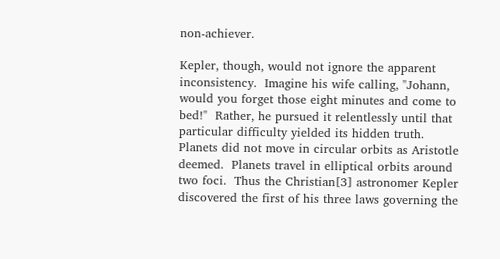non-achiever.

Kepler, though, would not ignore the apparent inconsistency.  Imagine his wife calling, "Johann, would you forget those eight minutes and come to bed!"  Rather, he pursued it relentlessly until that particular difficulty yielded its hidden truth.  Planets did not move in circular orbits as Aristotle deemed.  Planets travel in elliptical orbits around two foci.  Thus the Christian[3] astronomer Kepler discovered the first of his three laws governing the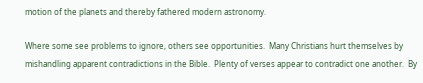motion of the planets and thereby fathered modern astronomy.

Where some see problems to ignore, others see opportunities.  Many Christians hurt themselves by mishandling apparent contradictions in the Bible.  Plenty of verses appear to contradict one another.  By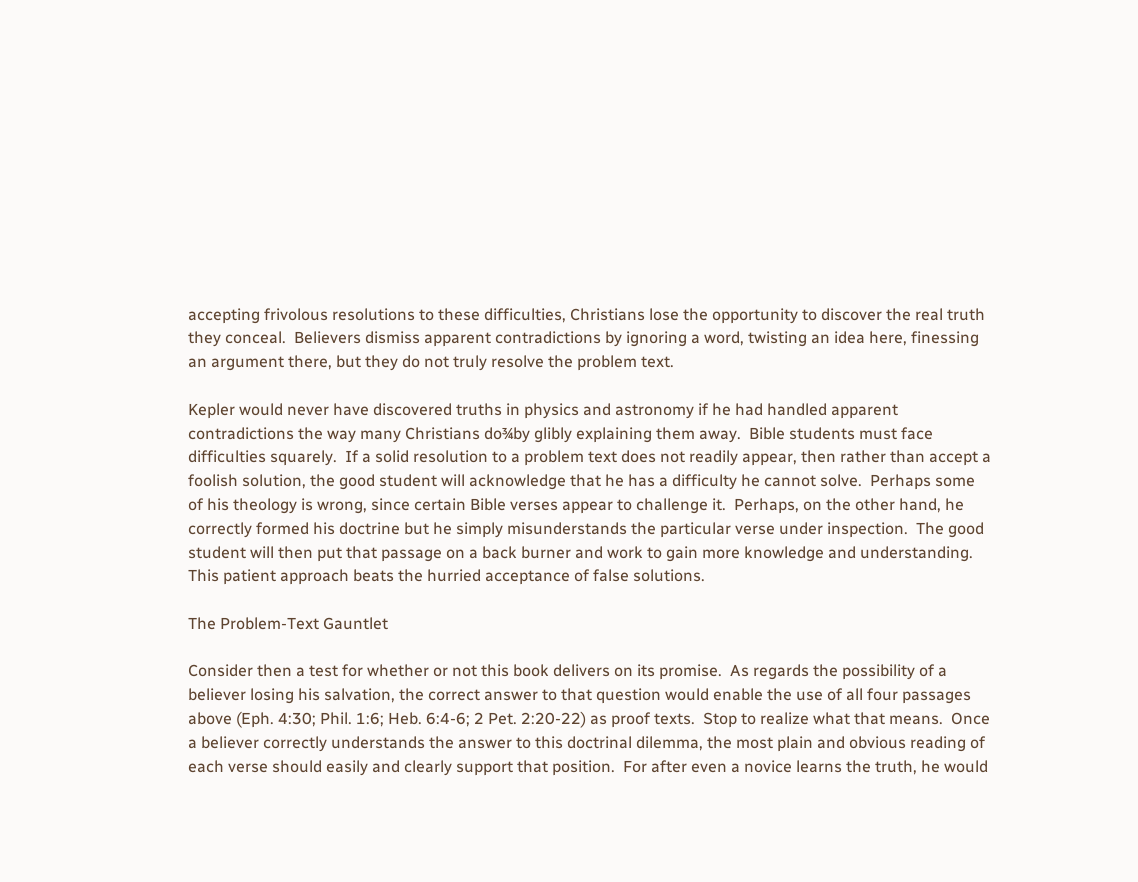accepting frivolous resolutions to these difficulties, Christians lose the opportunity to discover the real truth they conceal.  Believers dismiss apparent contradictions by ignoring a word, twisting an idea here, finessing an argument there, but they do not truly resolve the problem text.

Kepler would never have discovered truths in physics and astronomy if he had handled apparent contradictions the way many Christians do¾by glibly explaining them away.  Bible students must face difficulties squarely.  If a solid resolution to a problem text does not readily appear, then rather than accept a foolish solution, the good student will acknowledge that he has a difficulty he cannot solve.  Perhaps some of his theology is wrong, since certain Bible verses appear to challenge it.  Perhaps, on the other hand, he correctly formed his doctrine but he simply misunderstands the particular verse under inspection.  The good student will then put that passage on a back burner and work to gain more knowledge and understanding.  This patient approach beats the hurried acceptance of false solutions.

The Problem-Text Gauntlet

Consider then a test for whether or not this book delivers on its promise.  As regards the possibility of a believer losing his salvation, the correct answer to that question would enable the use of all four passages above (Eph. 4:30; Phil. 1:6; Heb. 6:4-6; 2 Pet. 2:20-22) as proof texts.  Stop to realize what that means.  Once a believer correctly understands the answer to this doctrinal dilemma, the most plain and obvious reading of each verse should easily and clearly support that position.  For after even a novice learns the truth, he would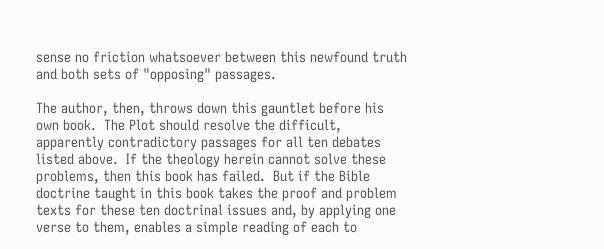sense no friction whatsoever between this newfound truth and both sets of "opposing" passages.

The author, then, throws down this gauntlet before his own book.  The Plot should resolve the difficult, apparently contradictory passages for all ten debates listed above.  If the theology herein cannot solve these problems, then this book has failed.  But if the Bible doctrine taught in this book takes the proof and problem texts for these ten doctrinal issues and, by applying one verse to them, enables a simple reading of each to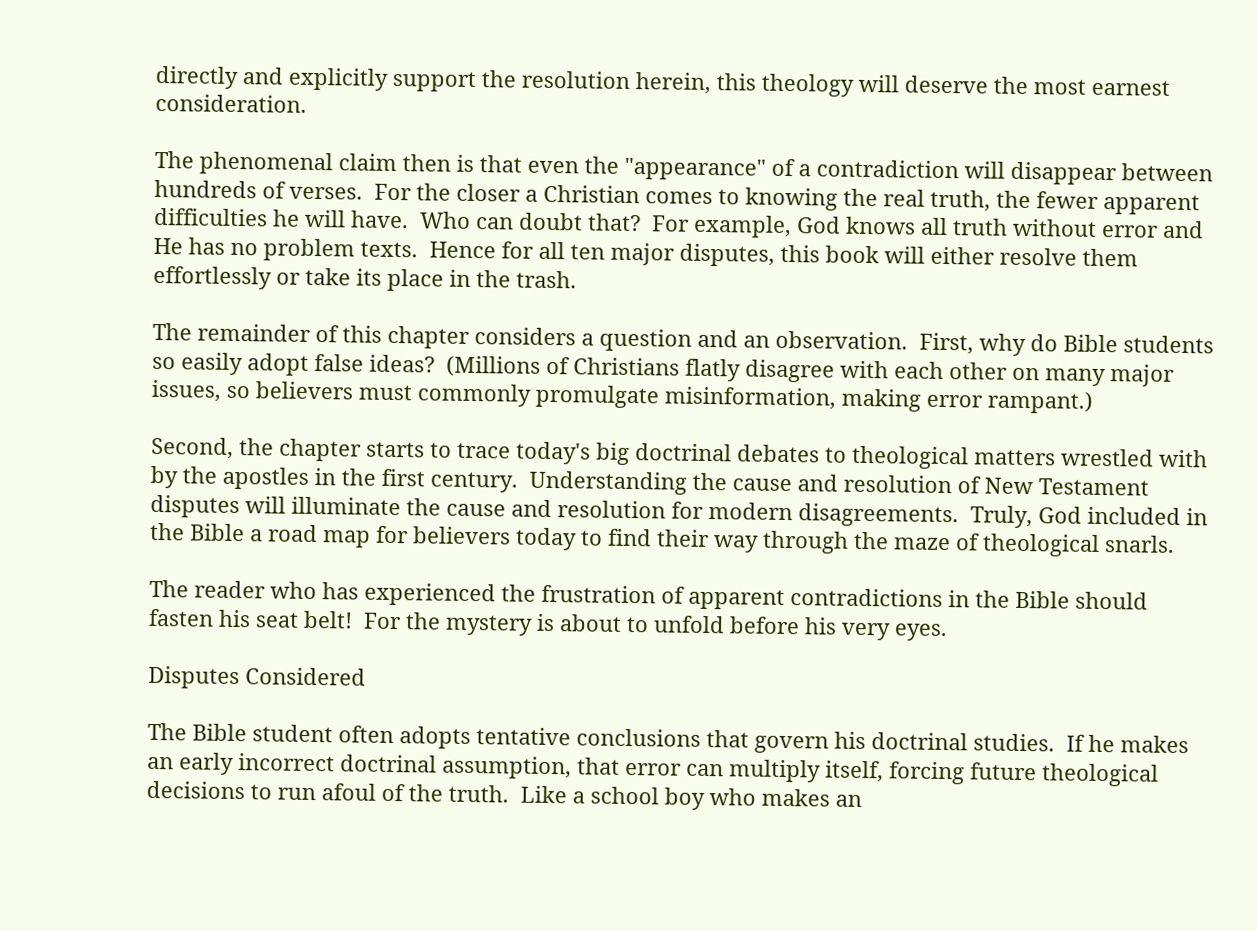directly and explicitly support the resolution herein, this theology will deserve the most earnest consideration.

The phenomenal claim then is that even the "appearance" of a contradiction will disappear between hundreds of verses.  For the closer a Christian comes to knowing the real truth, the fewer apparent difficulties he will have.  Who can doubt that?  For example, God knows all truth without error and He has no problem texts.  Hence for all ten major disputes, this book will either resolve them effortlessly or take its place in the trash.

The remainder of this chapter considers a question and an observation.  First, why do Bible students so easily adopt false ideas?  (Millions of Christians flatly disagree with each other on many major issues, so believers must commonly promulgate misinformation, making error rampant.)

Second, the chapter starts to trace today's big doctrinal debates to theological matters wrestled with by the apostles in the first century.  Understanding the cause and resolution of New Testament disputes will illuminate the cause and resolution for modern disagreements.  Truly, God included in the Bible a road map for believers today to find their way through the maze of theological snarls.

The reader who has experienced the frustration of apparent contradictions in the Bible should fasten his seat belt!  For the mystery is about to unfold before his very eyes.

Disputes Considered

The Bible student often adopts tentative conclusions that govern his doctrinal studies.  If he makes an early incorrect doctrinal assumption, that error can multiply itself, forcing future theological decisions to run afoul of the truth.  Like a school boy who makes an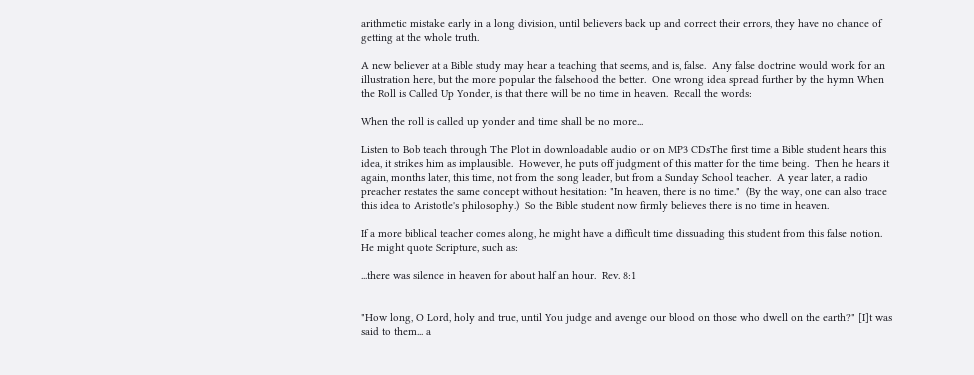arithmetic mistake early in a long division, until believers back up and correct their errors, they have no chance of getting at the whole truth.

A new believer at a Bible study may hear a teaching that seems, and is, false.  Any false doctrine would work for an illustration here, but the more popular the falsehood the better.  One wrong idea spread further by the hymn When the Roll is Called Up Yonder, is that there will be no time in heaven.  Recall the words:

When the roll is called up yonder and time shall be no more...

Listen to Bob teach through The Plot in downloadable audio or on MP3 CDsThe first time a Bible student hears this idea, it strikes him as implausible.  However, he puts off judgment of this matter for the time being.  Then he hears it again, months later, this time, not from the song leader, but from a Sunday School teacher.  A year later, a radio preacher restates the same concept without hesitation: "In heaven, there is no time."  (By the way, one can also trace this idea to Aristotle's philosophy.)  So the Bible student now firmly believes there is no time in heaven.

If a more biblical teacher comes along, he might have a difficult time dissuading this student from this false notion.  He might quote Scripture, such as:

...there was silence in heaven for about half an hour.  Rev. 8:1


"How long, O Lord, holy and true, until You judge and avenge our blood on those who dwell on the earth?" [I]t was said to them... a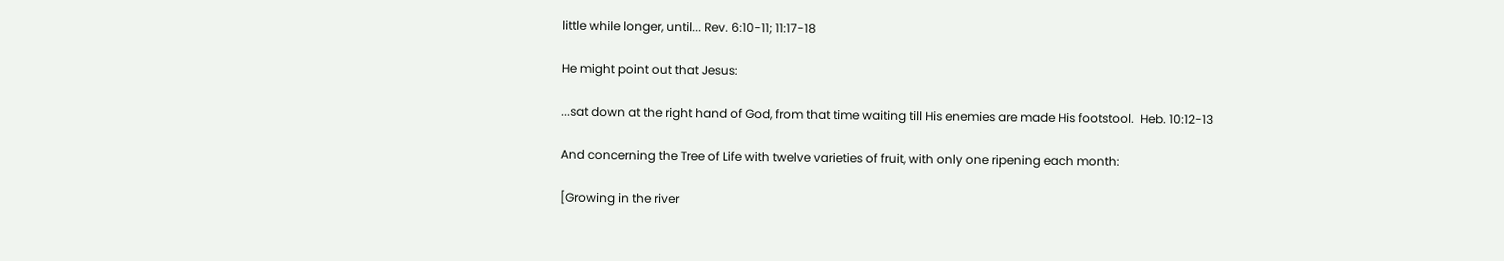little while longer, until... Rev. 6:10-11; 11:17-18

He might point out that Jesus:

...sat down at the right hand of God, from that time waiting till His enemies are made His footstool.  Heb. 10:12-13

And concerning the Tree of Life with twelve varieties of fruit, with only one ripening each month:

[Growing in the river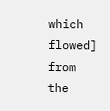which flowed] from the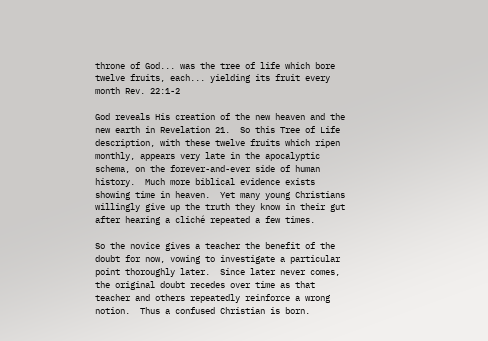throne of God... was the tree of life which bore twelve fruits, each... yielding its fruit every month Rev. 22:1-2

God reveals His creation of the new heaven and the new earth in Revelation 21.  So this Tree of Life description, with these twelve fruits which ripen monthly, appears very late in the apocalyptic schema, on the forever-and-ever side of human history.  Much more biblical evidence exists showing time in heaven.  Yet many young Christians willingly give up the truth they know in their gut after hearing a cliché repeated a few times.

So the novice gives a teacher the benefit of the doubt for now, vowing to investigate a particular point thoroughly later.  Since later never comes, the original doubt recedes over time as that teacher and others repeatedly reinforce a wrong notion.  Thus a confused Christian is born.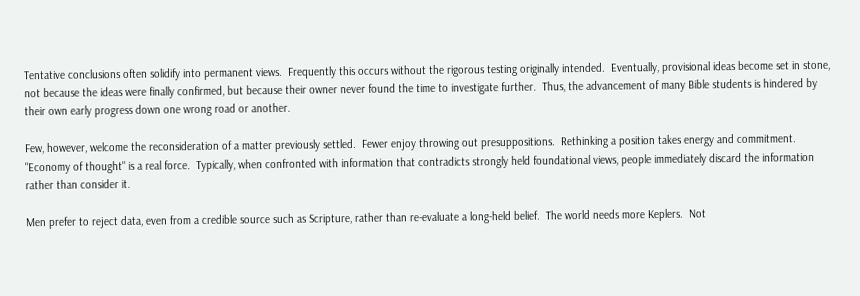Tentative conclusions often solidify into permanent views.  Frequently this occurs without the rigorous testing originally intended.  Eventually, provisional ideas become set in stone, not because the ideas were finally confirmed, but because their owner never found the time to investigate further.  Thus, the advancement of many Bible students is hindered by their own early progress down one wrong road or another.

Few, however, welcome the reconsideration of a matter previously settled.  Fewer enjoy throwing out presuppositions.  Rethinking a position takes energy and commitment.  "Economy of thought" is a real force.  Typically, when confronted with information that contradicts strongly held foundational views, people immediately discard the information rather than consider it.

Men prefer to reject data, even from a credible source such as Scripture, rather than re-evaluate a long-held belief.  The world needs more Keplers.  Not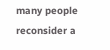many people reconsider a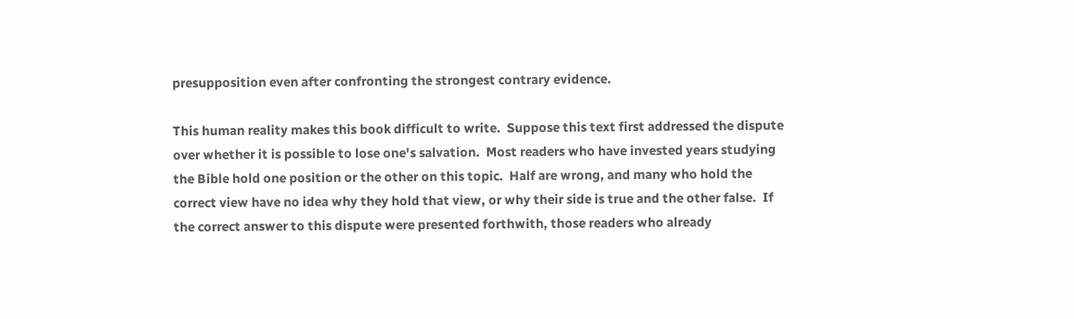presupposition even after confronting the strongest contrary evidence.

This human reality makes this book difficult to write.  Suppose this text first addressed the dispute over whether it is possible to lose one's salvation.  Most readers who have invested years studying the Bible hold one position or the other on this topic.  Half are wrong, and many who hold the correct view have no idea why they hold that view, or why their side is true and the other false.  If the correct answer to this dispute were presented forthwith, those readers who already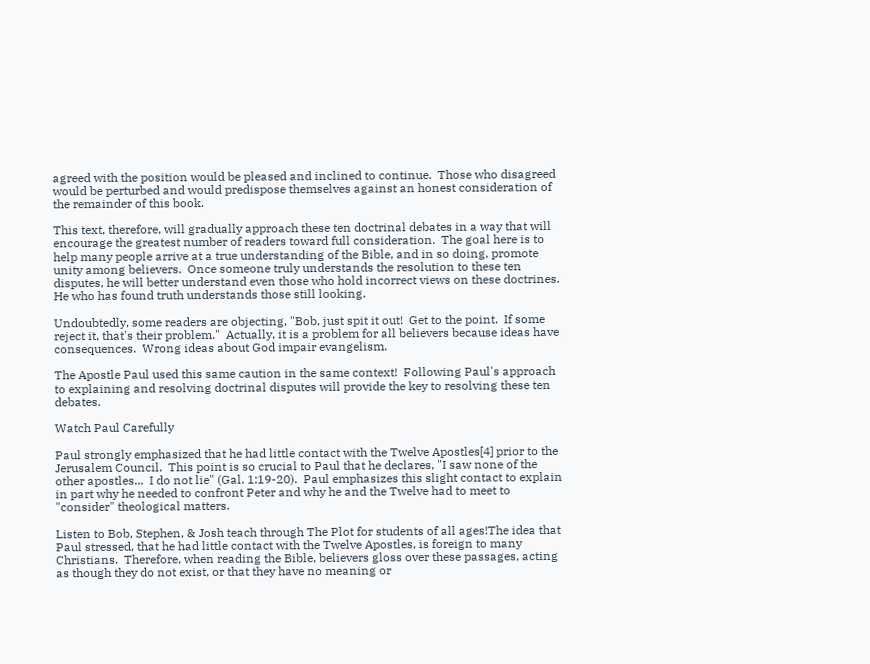agreed with the position would be pleased and inclined to continue.  Those who disagreed would be perturbed and would predispose themselves against an honest consideration of the remainder of this book.

This text, therefore, will gradually approach these ten doctrinal debates in a way that will encourage the greatest number of readers toward full consideration.  The goal here is to help many people arrive at a true understanding of the Bible, and in so doing, promote unity among believers.  Once someone truly understands the resolution to these ten disputes, he will better understand even those who hold incorrect views on these doctrines.  He who has found truth understands those still looking.

Undoubtedly, some readers are objecting, "Bob, just spit it out!  Get to the point.  If some reject it, that's their problem."  Actually, it is a problem for all believers because ideas have consequences.  Wrong ideas about God impair evangelism.

The Apostle Paul used this same caution in the same context!  Following Paul's approach to explaining and resolving doctrinal disputes will provide the key to resolving these ten debates.

Watch Paul Carefully

Paul strongly emphasized that he had little contact with the Twelve Apostles[4] prior to the Jerusalem Council.  This point is so crucial to Paul that he declares, "I saw none of the other apostles...  I do not lie" (Gal. 1:19-20).  Paul emphasizes this slight contact to explain in part why he needed to confront Peter and why he and the Twelve had to meet to "consider" theological matters.

Listen to Bob, Stephen, & Josh teach through The Plot for students of all ages!The idea that Paul stressed, that he had little contact with the Twelve Apostles, is foreign to many Christians.  Therefore, when reading the Bible, believers gloss over these passages, acting as though they do not exist, or that they have no meaning or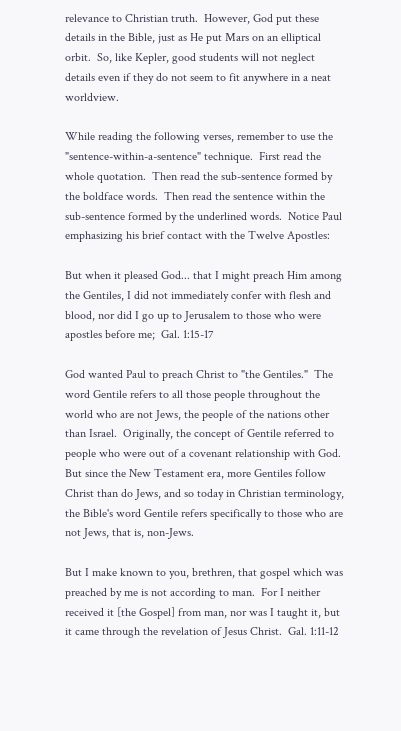relevance to Christian truth.  However, God put these details in the Bible, just as He put Mars on an elliptical orbit.  So, like Kepler, good students will not neglect details even if they do not seem to fit anywhere in a neat worldview.

While reading the following verses, remember to use the "sentence-within-a-sentence" technique.  First read the whole quotation.  Then read the sub-sentence formed by the boldface words.  Then read the sentence within the sub-sentence formed by the underlined words.  Notice Paul emphasizing his brief contact with the Twelve Apostles:

But when it pleased God... that I might preach Him among the Gentiles, I did not immediately confer with flesh and blood, nor did I go up to Jerusalem to those who were apostles before me;  Gal. 1:15-17

God wanted Paul to preach Christ to "the Gentiles."  The word Gentile refers to all those people throughout the world who are not Jews, the people of the nations other than Israel.  Originally, the concept of Gentile referred to people who were out of a covenant relationship with God.  But since the New Testament era, more Gentiles follow Christ than do Jews, and so today in Christian terminology, the Bible's word Gentile refers specifically to those who are not Jews, that is, non-Jews.

But I make known to you, brethren, that gospel which was preached by me is not according to man.  For I neither received it [the Gospel] from man, nor was I taught it, but it came through the revelation of Jesus Christ.  Gal. 1:11-12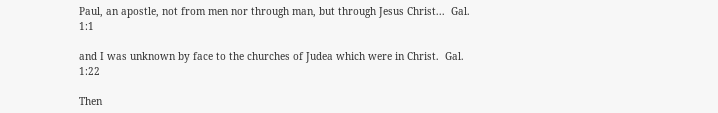Paul, an apostle, not from men nor through man, but through Jesus Christ...  Gal. 1:1

and I was unknown by face to the churches of Judea which were in Christ.  Gal. 1:22

Then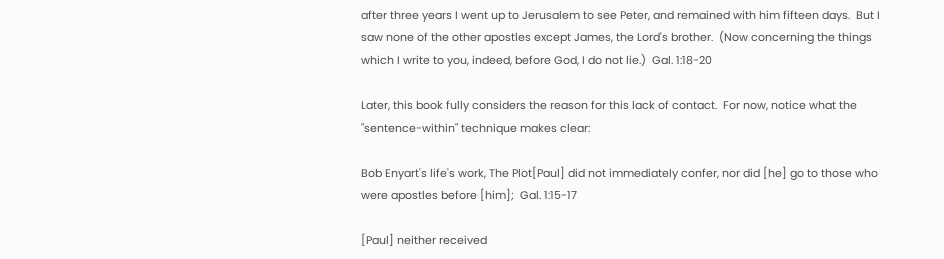after three years I went up to Jerusalem to see Peter, and remained with him fifteen days.  But I saw none of the other apostles except James, the Lord's brother.  (Now concerning the things which I write to you, indeed, before God, I do not lie.)  Gal. 1:18-20

Later, this book fully considers the reason for this lack of contact.  For now, notice what the "sentence-within" technique makes clear:

Bob Enyart's life's work, The Plot[Paul] did not immediately confer, nor did [he] go to those who were apostles before [him];  Gal. 1:15-17

[Paul] neither received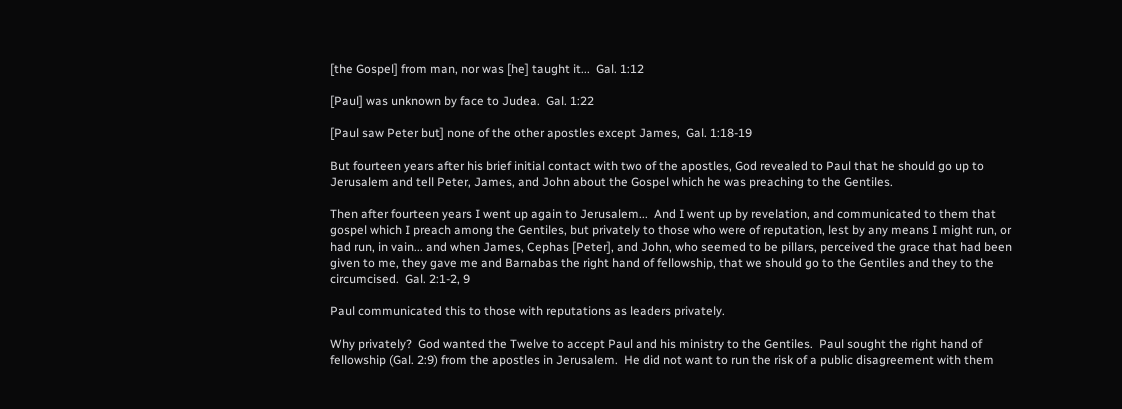[the Gospel] from man, nor was [he] taught it...  Gal. 1:12

[Paul] was unknown by face to Judea.  Gal. 1:22

[Paul saw Peter but] none of the other apostles except James,  Gal. 1:18-19

But fourteen years after his brief initial contact with two of the apostles, God revealed to Paul that he should go up to Jerusalem and tell Peter, James, and John about the Gospel which he was preaching to the Gentiles.

Then after fourteen years I went up again to Jerusalem...  And I went up by revelation, and communicated to them that gospel which I preach among the Gentiles, but privately to those who were of reputation, lest by any means I might run, or had run, in vain... and when James, Cephas [Peter], and John, who seemed to be pillars, perceived the grace that had been given to me, they gave me and Barnabas the right hand of fellowship, that we should go to the Gentiles and they to the circumcised.  Gal. 2:1-2, 9

Paul communicated this to those with reputations as leaders privately.

Why privately?  God wanted the Twelve to accept Paul and his ministry to the Gentiles.  Paul sought the right hand of fellowship (Gal. 2:9) from the apostles in Jerusalem.  He did not want to run the risk of a public disagreement with them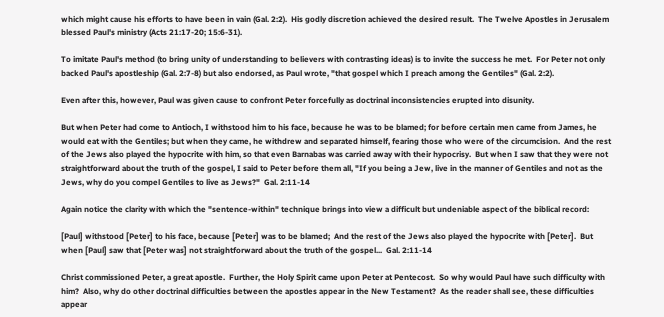which might cause his efforts to have been in vain (Gal. 2:2).  His godly discretion achieved the desired result.  The Twelve Apostles in Jerusalem blessed Paul's ministry (Acts 21:17-20; 15:6-31).

To imitate Paul's method (to bring unity of understanding to believers with contrasting ideas) is to invite the success he met.  For Peter not only backed Paul's apostleship (Gal. 2:7-8) but also endorsed, as Paul wrote, "that gospel which I preach among the Gentiles" (Gal. 2:2).

Even after this, however, Paul was given cause to confront Peter forcefully as doctrinal inconsistencies erupted into disunity.

But when Peter had come to Antioch, I withstood him to his face, because he was to be blamed; for before certain men came from James, he would eat with the Gentiles; but when they came, he withdrew and separated himself, fearing those who were of the circumcision.  And the rest of the Jews also played the hypocrite with him, so that even Barnabas was carried away with their hypocrisy.  But when I saw that they were not straightforward about the truth of the gospel, I said to Peter before them all, "If you being a Jew, live in the manner of Gentiles and not as the Jews, why do you compel Gentiles to live as Jews?"  Gal. 2:11-14

Again notice the clarity with which the "sentence-within" technique brings into view a difficult but undeniable aspect of the biblical record:

[Paul] withstood [Peter] to his face, because [Peter] was to be blamed;  And the rest of the Jews also played the hypocrite with [Peter].  But when [Paul] saw that [Peter was] not straightforward about the truth of the gospel...  Gal. 2:11-14

Christ commissioned Peter, a great apostle.  Further, the Holy Spirit came upon Peter at Pentecost.  So why would Paul have such difficulty with him?  Also, why do other doctrinal difficulties between the apostles appear in the New Testament?  As the reader shall see, these difficulties appear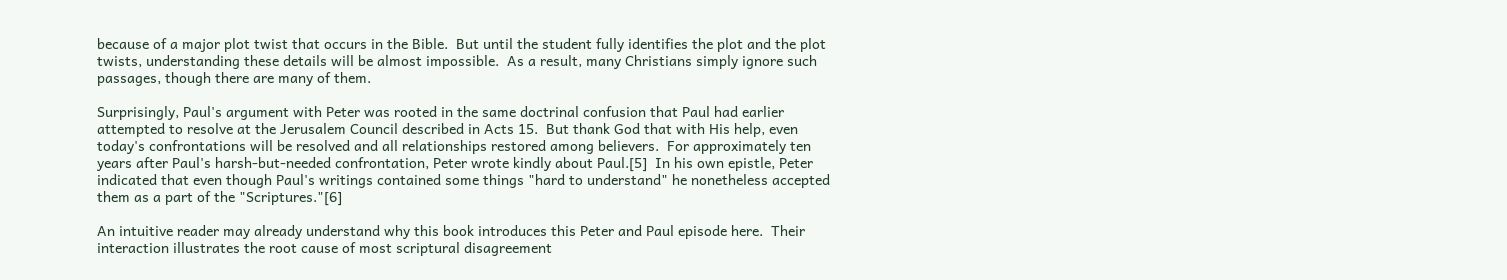because of a major plot twist that occurs in the Bible.  But until the student fully identifies the plot and the plot twists, understanding these details will be almost impossible.  As a result, many Christians simply ignore such passages, though there are many of them.

Surprisingly, Paul's argument with Peter was rooted in the same doctrinal confusion that Paul had earlier attempted to resolve at the Jerusalem Council described in Acts 15.  But thank God that with His help, even today's confrontations will be resolved and all relationships restored among believers.  For approximately ten years after Paul's harsh-but-needed confrontation, Peter wrote kindly about Paul.[5]  In his own epistle, Peter indicated that even though Paul's writings contained some things "hard to understand" he nonetheless accepted them as a part of the "Scriptures."[6]

An intuitive reader may already understand why this book introduces this Peter and Paul episode here.  Their interaction illustrates the root cause of most scriptural disagreement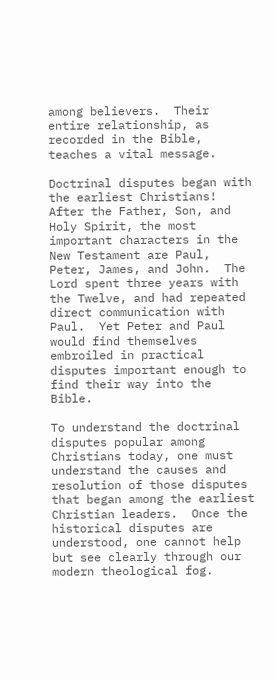among believers.  Their entire relationship, as recorded in the Bible, teaches a vital message.

Doctrinal disputes began with the earliest Christians!  After the Father, Son, and Holy Spirit, the most important characters in the New Testament are Paul, Peter, James, and John.  The Lord spent three years with the Twelve, and had repeated direct communication with Paul.  Yet Peter and Paul would find themselves embroiled in practical disputes important enough to find their way into the Bible.

To understand the doctrinal disputes popular among Christians today, one must understand the causes and resolution of those disputes that began among the earliest Christian leaders.  Once the historical disputes are understood, one cannot help but see clearly through our modern theological fog.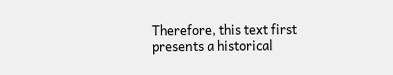Therefore, this text first presents a historical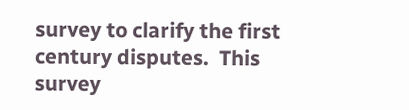survey to clarify the first century disputes.  This survey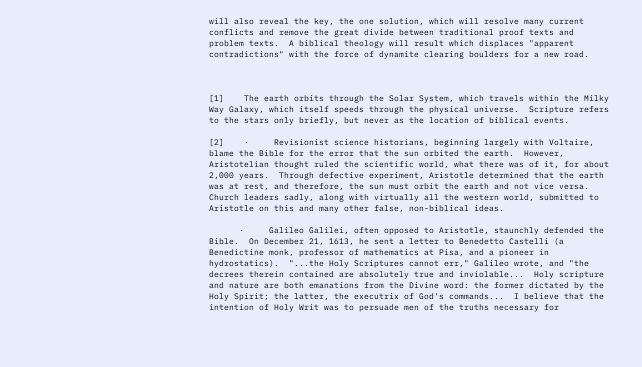will also reveal the key, the one solution, which will resolve many current conflicts and remove the great divide between traditional proof texts and problem texts.  A biblical theology will result which displaces "apparent contradictions" with the force of dynamite clearing boulders for a new road.



[1]    The earth orbits through the Solar System, which travels within the Milky Way Galaxy, which itself speeds through the physical universe.  Scripture refers to the stars only briefly, but never as the location of biblical events.

[2]    ·     Revisionist science historians, beginning largely with Voltaire, blame the Bible for the error that the sun orbited the earth.  However, Aristotelian thought ruled the scientific world, what there was of it, for about 2,000 years.  Through defective experiment, Aristotle determined that the earth was at rest, and therefore, the sun must orbit the earth and not vice versa.  Church leaders sadly, along with virtually all the western world, submitted to Aristotle on this and many other false, non-biblical ideas.

      ·     Galileo Galilei, often opposed to Aristotle, staunchly defended the Bible.  On December 21, 1613, he sent a letter to Benedetto Castelli (a Benedictine monk, professor of mathematics at Pisa, and a pioneer in hydrostatics).  "...the Holy Scriptures cannot err," Galileo wrote, and "the decrees therein contained are absolutely true and inviolable...  Holy scripture and nature are both emanations from the Divine word: the former dictated by the Holy Spirit; the latter, the executrix of God's commands...  I believe that the intention of Holy Writ was to persuade men of the truths necessary for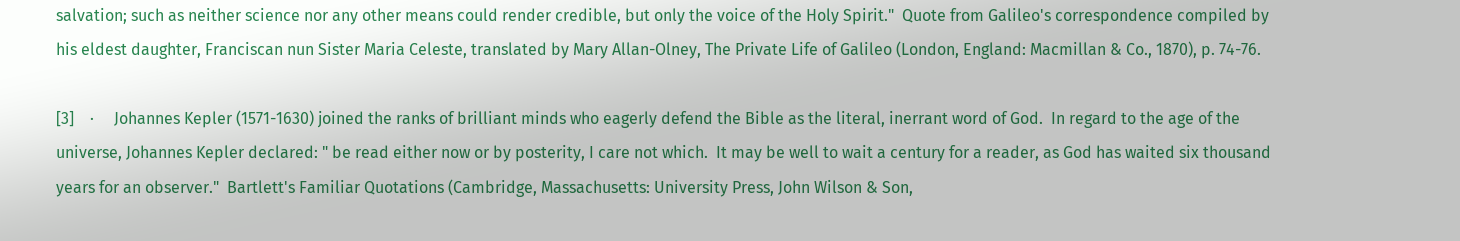salvation; such as neither science nor any other means could render credible, but only the voice of the Holy Spirit."  Quote from Galileo's correspondence compiled by his eldest daughter, Franciscan nun Sister Maria Celeste, translated by Mary Allan-Olney, The Private Life of Galileo (London, England: Macmillan & Co., 1870), p. 74-76.

[3]    ·     Johannes Kepler (1571-1630) joined the ranks of brilliant minds who eagerly defend the Bible as the literal, inerrant word of God.  In regard to the age of the universe, Johannes Kepler declared: " be read either now or by posterity, I care not which.  It may be well to wait a century for a reader, as God has waited six thousand years for an observer."  Bartlett's Familiar Quotations (Cambridge, Massachusetts: University Press, John Wilson & Son,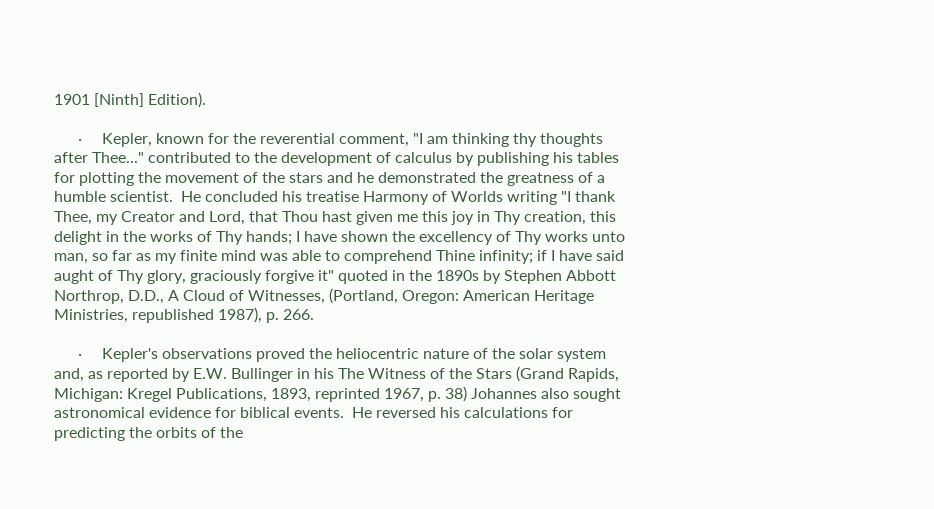1901 [Ninth] Edition).

      ·     Kepler, known for the reverential comment, "I am thinking thy thoughts after Thee..." contributed to the development of calculus by publishing his tables for plotting the movement of the stars and he demonstrated the greatness of a humble scientist.  He concluded his treatise Harmony of Worlds writing "I thank Thee, my Creator and Lord, that Thou hast given me this joy in Thy creation, this delight in the works of Thy hands; I have shown the excellency of Thy works unto man, so far as my finite mind was able to comprehend Thine infinity; if I have said aught of Thy glory, graciously forgive it" quoted in the 1890s by Stephen Abbott Northrop, D.D., A Cloud of Witnesses, (Portland, Oregon: American Heritage Ministries, republished 1987), p. 266.

      ·     Kepler's observations proved the heliocentric nature of the solar system and, as reported by E.W. Bullinger in his The Witness of the Stars (Grand Rapids, Michigan: Kregel Publications, 1893, reprinted 1967, p. 38) Johannes also sought astronomical evidence for biblical events.  He reversed his calculations for predicting the orbits of the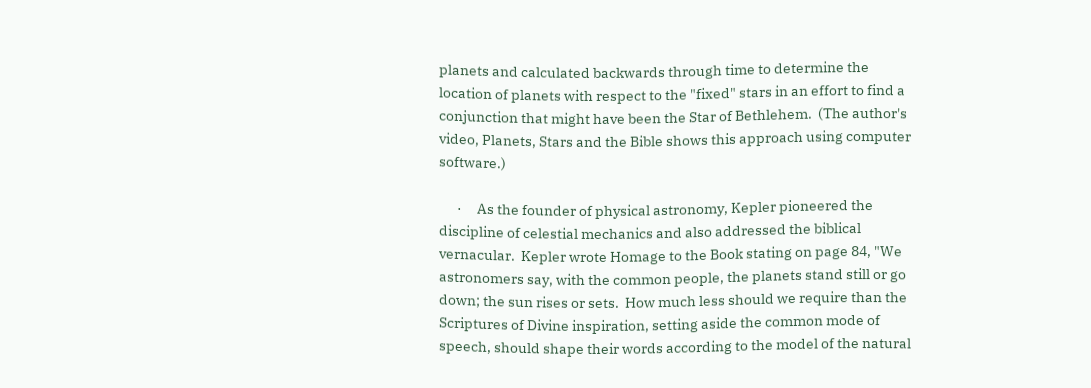planets and calculated backwards through time to determine the location of planets with respect to the "fixed" stars in an effort to find a conjunction that might have been the Star of Bethlehem.  (The author's video, Planets, Stars and the Bible shows this approach using computer software.)

      ·     As the founder of physical astronomy, Kepler pioneered the discipline of celestial mechanics and also addressed the biblical vernacular.  Kepler wrote Homage to the Book stating on page 84, "We astronomers say, with the common people, the planets stand still or go down; the sun rises or sets.  How much less should we require than the Scriptures of Divine inspiration, setting aside the common mode of speech, should shape their words according to the model of the natural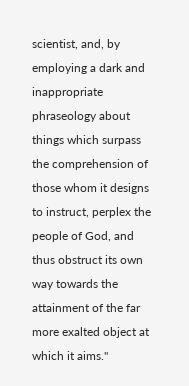scientist, and, by employing a dark and inappropriate phraseology about things which surpass the comprehension of those whom it designs to instruct, perplex the people of God, and thus obstruct its own way towards the attainment of the far more exalted object at which it aims."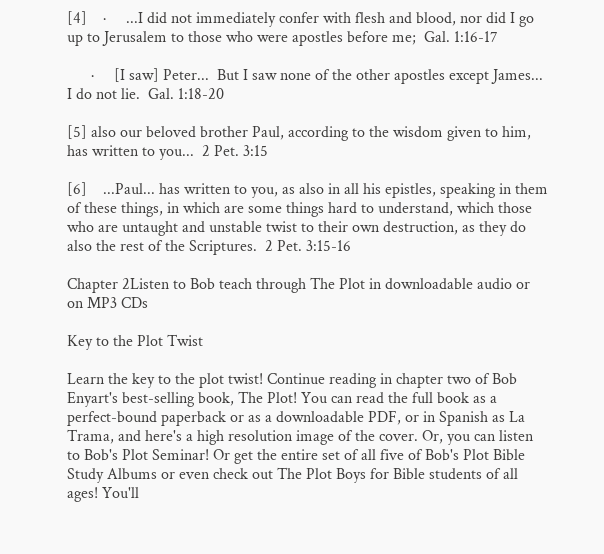[4]    ·     ...I did not immediately confer with flesh and blood, nor did I go up to Jerusalem to those who were apostles before me;  Gal. 1:16-17

      ·     [I saw] Peter...  But I saw none of the other apostles except James...  I do not lie.  Gal. 1:18-20

[5] also our beloved brother Paul, according to the wisdom given to him, has written to you...  2 Pet. 3:15

[6]    ...Paul... has written to you, as also in all his epistles, speaking in them of these things, in which are some things hard to understand, which those who are untaught and unstable twist to their own destruction, as they do also the rest of the Scriptures.  2 Pet. 3:15-16

Chapter 2Listen to Bob teach through The Plot in downloadable audio or on MP3 CDs

Key to the Plot Twist

Learn the key to the plot twist! Continue reading in chapter two of Bob Enyart's best-selling book, The Plot! You can read the full book as a perfect-bound paperback or as a downloadable PDF, or in Spanish as La Trama, and here's a high resolution image of the cover. Or, you can listen to Bob's Plot Seminar! Or get the entire set of all five of Bob's Plot Bible Study Albums or even check out The Plot Boys for Bible students of all ages! You'll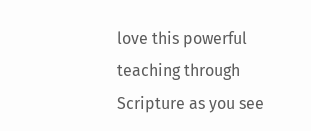love this powerful teaching through Scripture as you see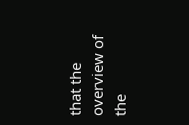that the overview of the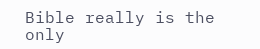Bible really is the only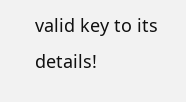valid key to its details!